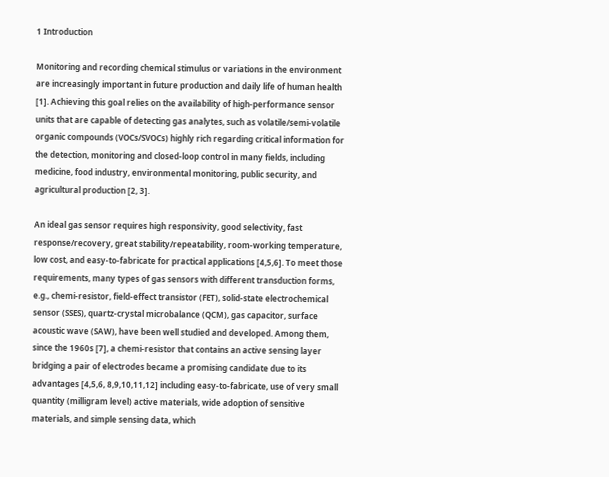1 Introduction

Monitoring and recording chemical stimulus or variations in the environment are increasingly important in future production and daily life of human health [1]. Achieving this goal relies on the availability of high-performance sensor units that are capable of detecting gas analytes, such as volatile/semi-volatile organic compounds (VOCs/SVOCs) highly rich regarding critical information for the detection, monitoring and closed-loop control in many fields, including medicine, food industry, environmental monitoring, public security, and agricultural production [2, 3].

An ideal gas sensor requires high responsivity, good selectivity, fast response/recovery, great stability/repeatability, room-working temperature, low cost, and easy-to-fabricate for practical applications [4,5,6]. To meet those requirements, many types of gas sensors with different transduction forms, e.g., chemi-resistor, field-effect transistor (FET), solid-state electrochemical sensor (SSES), quartz-crystal microbalance (QCM), gas capacitor, surface acoustic wave (SAW), have been well studied and developed. Among them, since the 1960s [7], a chemi-resistor that contains an active sensing layer bridging a pair of electrodes became a promising candidate due to its advantages [4,5,6, 8,9,10,11,12] including easy-to-fabricate, use of very small quantity (milligram level) active materials, wide adoption of sensitive materials, and simple sensing data, which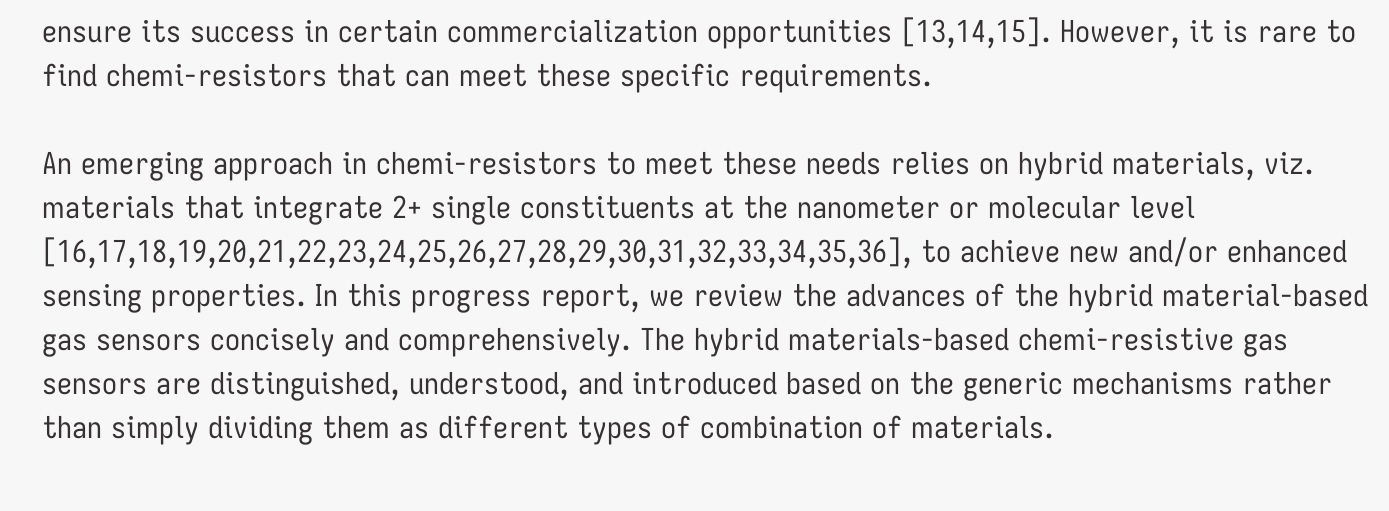ensure its success in certain commercialization opportunities [13,14,15]. However, it is rare to find chemi-resistors that can meet these specific requirements.

An emerging approach in chemi-resistors to meet these needs relies on hybrid materials, viz. materials that integrate 2+ single constituents at the nanometer or molecular level [16,17,18,19,20,21,22,23,24,25,26,27,28,29,30,31,32,33,34,35,36], to achieve new and/or enhanced sensing properties. In this progress report, we review the advances of the hybrid material-based gas sensors concisely and comprehensively. The hybrid materials-based chemi-resistive gas sensors are distinguished, understood, and introduced based on the generic mechanisms rather than simply dividing them as different types of combination of materials.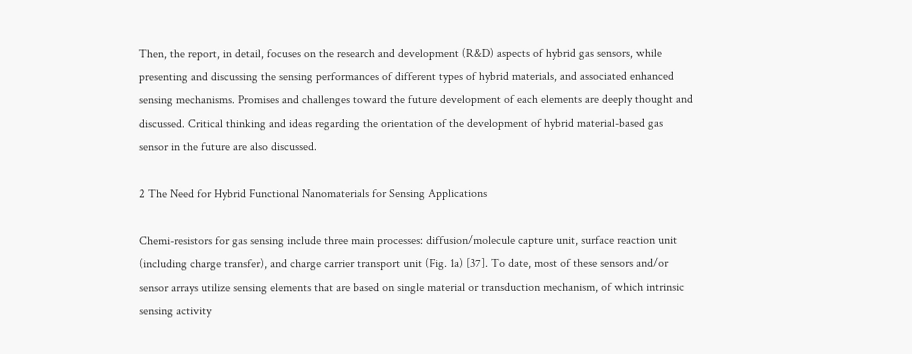Then, the report, in detail, focuses on the research and development (R&D) aspects of hybrid gas sensors, while presenting and discussing the sensing performances of different types of hybrid materials, and associated enhanced sensing mechanisms. Promises and challenges toward the future development of each elements are deeply thought and discussed. Critical thinking and ideas regarding the orientation of the development of hybrid material-based gas sensor in the future are also discussed.

2 The Need for Hybrid Functional Nanomaterials for Sensing Applications

Chemi-resistors for gas sensing include three main processes: diffusion/molecule capture unit, surface reaction unit (including charge transfer), and charge carrier transport unit (Fig. 1a) [37]. To date, most of these sensors and/or sensor arrays utilize sensing elements that are based on single material or transduction mechanism, of which intrinsic sensing activity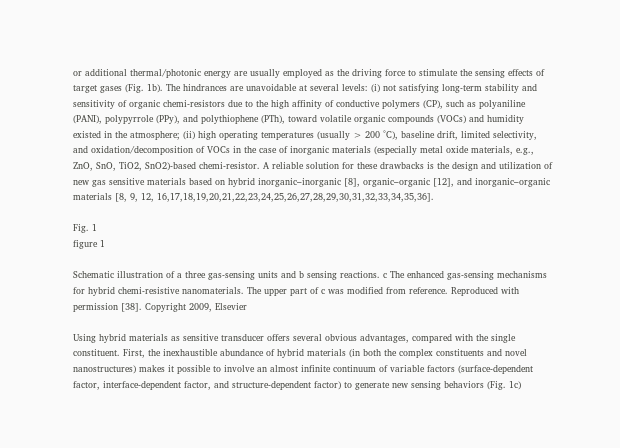or additional thermal/photonic energy are usually employed as the driving force to stimulate the sensing effects of target gases (Fig. 1b). The hindrances are unavoidable at several levels: (i) not satisfying long-term stability and sensitivity of organic chemi-resistors due to the high affinity of conductive polymers (CP), such as polyaniline (PANI), polypyrrole (PPy), and polythiophene (PTh), toward volatile organic compounds (VOCs) and humidity existed in the atmosphere; (ii) high operating temperatures (usually > 200 °C), baseline drift, limited selectivity, and oxidation/decomposition of VOCs in the case of inorganic materials (especially metal oxide materials, e.g., ZnO, SnO, TiO2, SnO2)-based chemi-resistor. A reliable solution for these drawbacks is the design and utilization of new gas sensitive materials based on hybrid inorganic–inorganic [8], organic–organic [12], and inorganic–organic materials [8, 9, 12, 16,17,18,19,20,21,22,23,24,25,26,27,28,29,30,31,32,33,34,35,36].

Fig. 1
figure 1

Schematic illustration of a three gas-sensing units and b sensing reactions. c The enhanced gas-sensing mechanisms for hybrid chemi-resistive nanomaterials. The upper part of c was modified from reference. Reproduced with permission [38]. Copyright 2009, Elsevier

Using hybrid materials as sensitive transducer offers several obvious advantages, compared with the single constituent. First, the inexhaustible abundance of hybrid materials (in both the complex constituents and novel nanostructures) makes it possible to involve an almost infinite continuum of variable factors (surface-dependent factor, interface-dependent factor, and structure-dependent factor) to generate new sensing behaviors (Fig. 1c)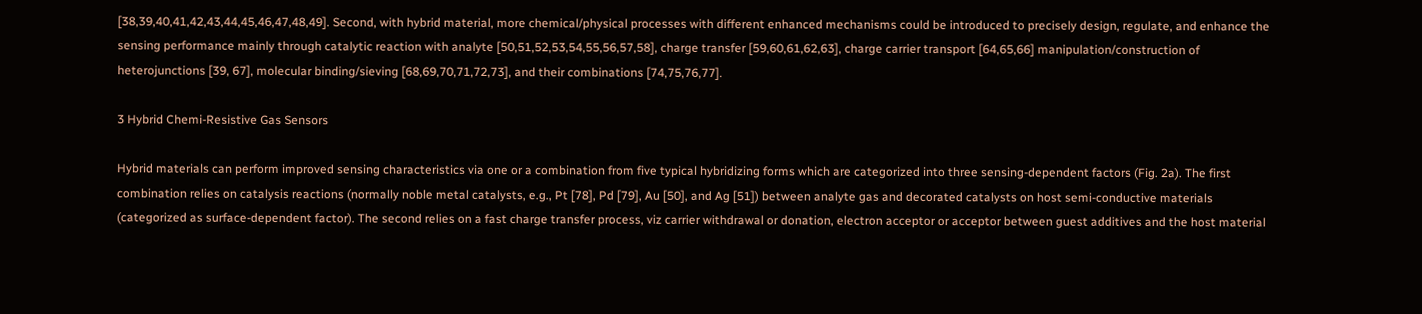[38,39,40,41,42,43,44,45,46,47,48,49]. Second, with hybrid material, more chemical/physical processes with different enhanced mechanisms could be introduced to precisely design, regulate, and enhance the sensing performance mainly through catalytic reaction with analyte [50,51,52,53,54,55,56,57,58], charge transfer [59,60,61,62,63], charge carrier transport [64,65,66] manipulation/construction of heterojunctions [39, 67], molecular binding/sieving [68,69,70,71,72,73], and their combinations [74,75,76,77].

3 Hybrid Chemi-Resistive Gas Sensors

Hybrid materials can perform improved sensing characteristics via one or a combination from five typical hybridizing forms which are categorized into three sensing-dependent factors (Fig. 2a). The first combination relies on catalysis reactions (normally noble metal catalysts, e.g., Pt [78], Pd [79], Au [50], and Ag [51]) between analyte gas and decorated catalysts on host semi-conductive materials (categorized as surface-dependent factor). The second relies on a fast charge transfer process, viz carrier withdrawal or donation, electron acceptor or acceptor between guest additives and the host material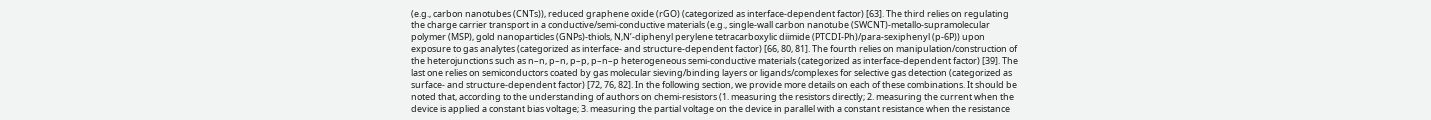(e.g., carbon nanotubes (CNTs)), reduced graphene oxide (rGO) (categorized as interface-dependent factor) [63]. The third relies on regulating the charge carrier transport in a conductive/semi-conductive materials (e.g., single-wall carbon nanotube (SWCNT)-metallo-supramolecular polymer (MSP), gold nanoparticles (GNPs)-thiols, N,N’-diphenyl perylene tetracarboxylic diimide (PTCDI-Ph)/para-sexiphenyl (p-6P)) upon exposure to gas analytes (categorized as interface- and structure-dependent factor) [66, 80, 81]. The fourth relies on manipulation/construction of the heterojunctions such as n–n, p–n, p–p, p–n–p heterogeneous semi-conductive materials (categorized as interface-dependent factor) [39]. The last one relies on semiconductors coated by gas molecular sieving/binding layers or ligands/complexes for selective gas detection (categorized as surface- and structure-dependent factor) [72, 76, 82]. In the following section, we provide more details on each of these combinations. It should be noted that, according to the understanding of authors on chemi-resistors (1. measuring the resistors directly; 2. measuring the current when the device is applied a constant bias voltage; 3. measuring the partial voltage on the device in parallel with a constant resistance when the resistance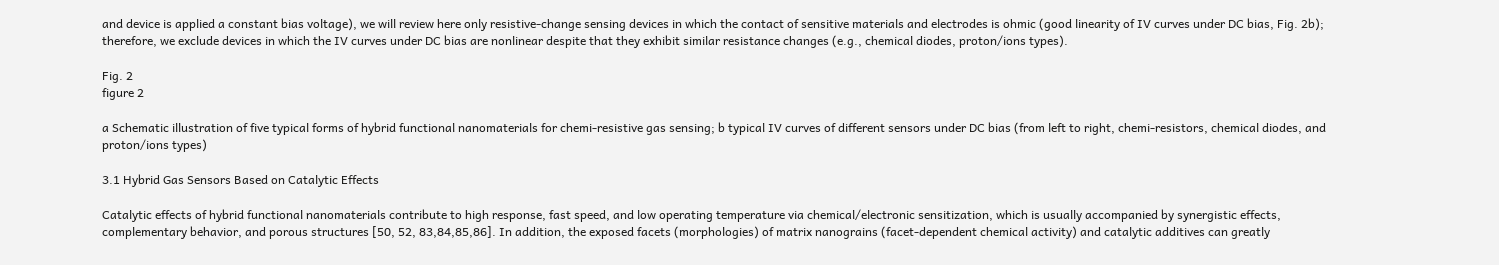and device is applied a constant bias voltage), we will review here only resistive-change sensing devices in which the contact of sensitive materials and electrodes is ohmic (good linearity of IV curves under DC bias, Fig. 2b); therefore, we exclude devices in which the IV curves under DC bias are nonlinear despite that they exhibit similar resistance changes (e.g., chemical diodes, proton/ions types).

Fig. 2
figure 2

a Schematic illustration of five typical forms of hybrid functional nanomaterials for chemi-resistive gas sensing; b typical IV curves of different sensors under DC bias (from left to right, chemi-resistors, chemical diodes, and proton/ions types)

3.1 Hybrid Gas Sensors Based on Catalytic Effects

Catalytic effects of hybrid functional nanomaterials contribute to high response, fast speed, and low operating temperature via chemical/electronic sensitization, which is usually accompanied by synergistic effects, complementary behavior, and porous structures [50, 52, 83,84,85,86]. In addition, the exposed facets (morphologies) of matrix nanograins (facet-dependent chemical activity) and catalytic additives can greatly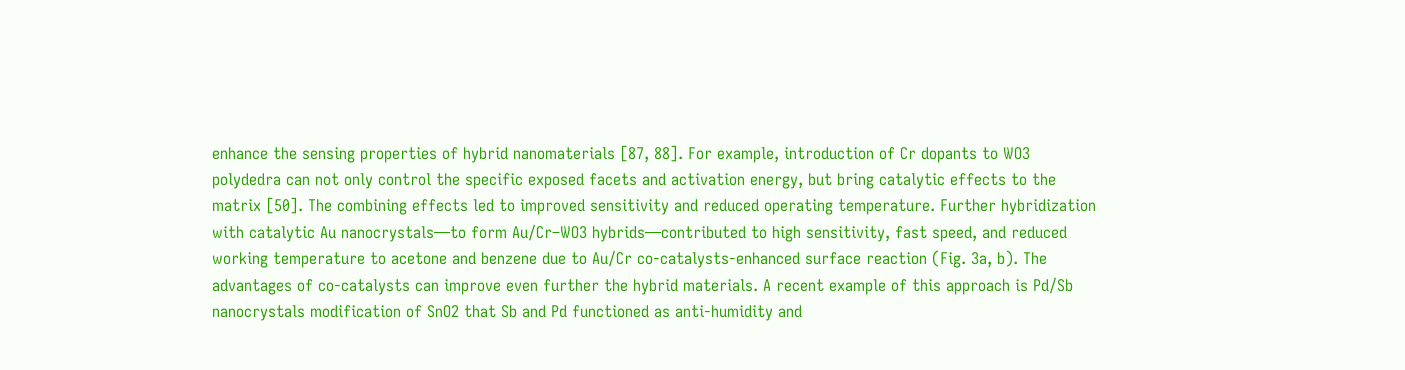enhance the sensing properties of hybrid nanomaterials [87, 88]. For example, introduction of Cr dopants to WO3 polydedra can not only control the specific exposed facets and activation energy, but bring catalytic effects to the matrix [50]. The combining effects led to improved sensitivity and reduced operating temperature. Further hybridization with catalytic Au nanocrystals—to form Au/Cr–WO3 hybrids—contributed to high sensitivity, fast speed, and reduced working temperature to acetone and benzene due to Au/Cr co-catalysts-enhanced surface reaction (Fig. 3a, b). The advantages of co-catalysts can improve even further the hybrid materials. A recent example of this approach is Pd/Sb nanocrystals modification of SnO2 that Sb and Pd functioned as anti-humidity and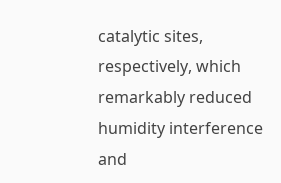catalytic sites, respectively, which remarkably reduced humidity interference and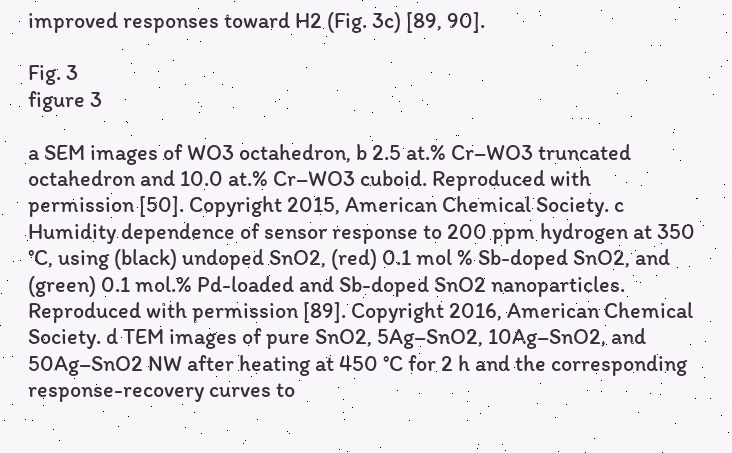improved responses toward H2 (Fig. 3c) [89, 90].

Fig. 3
figure 3

a SEM images of WO3 octahedron, b 2.5 at.% Cr–WO3 truncated octahedron and 10.0 at.% Cr–WO3 cuboid. Reproduced with permission [50]. Copyright 2015, American Chemical Society. c Humidity dependence of sensor response to 200 ppm hydrogen at 350 °C, using (black) undoped SnO2, (red) 0.1 mol % Sb-doped SnO2, and (green) 0.1 mol.% Pd-loaded and Sb-doped SnO2 nanoparticles. Reproduced with permission [89]. Copyright 2016, American Chemical Society. d TEM images of pure SnO2, 5Ag–SnO2, 10Ag–SnO2, and 50Ag–SnO2 NW after heating at 450 °C for 2 h and the corresponding response-recovery curves to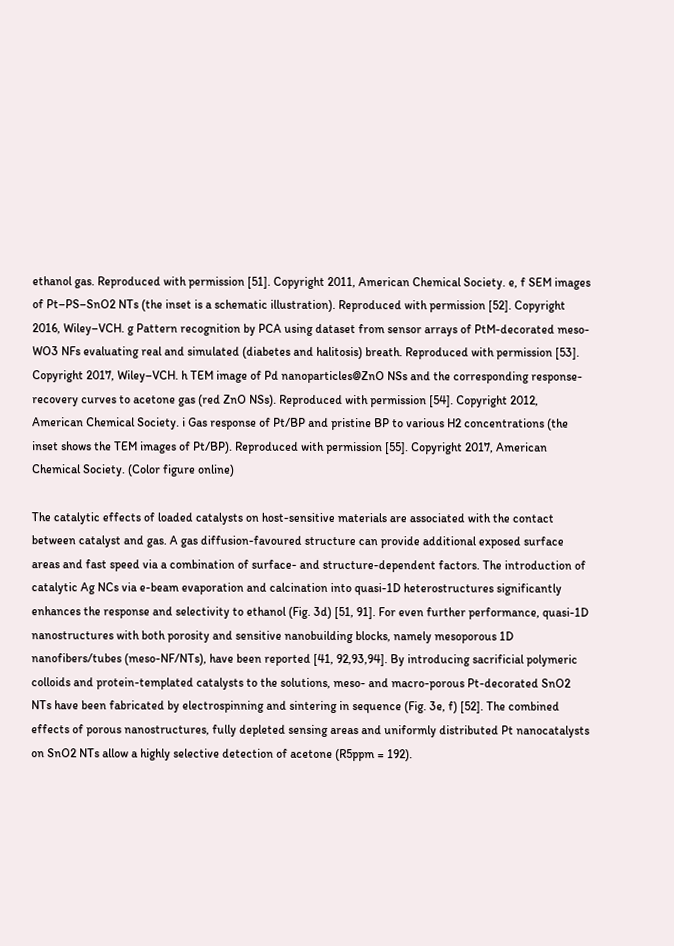ethanol gas. Reproduced with permission [51]. Copyright 2011, American Chemical Society. e, f SEM images of Pt–PS–SnO2 NTs (the inset is a schematic illustration). Reproduced with permission [52]. Copyright 2016, Wiley–VCH. g Pattern recognition by PCA using dataset from sensor arrays of PtM-decorated meso-WO3 NFs evaluating real and simulated (diabetes and halitosis) breath. Reproduced with permission [53]. Copyright 2017, Wiley–VCH. h TEM image of Pd nanoparticles@ZnO NSs and the corresponding response-recovery curves to acetone gas (red ZnO NSs). Reproduced with permission [54]. Copyright 2012, American Chemical Society. i Gas response of Pt/BP and pristine BP to various H2 concentrations (the inset shows the TEM images of Pt/BP). Reproduced with permission [55]. Copyright 2017, American Chemical Society. (Color figure online)

The catalytic effects of loaded catalysts on host-sensitive materials are associated with the contact between catalyst and gas. A gas diffusion-favoured structure can provide additional exposed surface areas and fast speed via a combination of surface- and structure-dependent factors. The introduction of catalytic Ag NCs via e-beam evaporation and calcination into quasi-1D heterostructures significantly enhances the response and selectivity to ethanol (Fig. 3d) [51, 91]. For even further performance, quasi-1D nanostructures with both porosity and sensitive nanobuilding blocks, namely mesoporous 1D nanofibers/tubes (meso-NF/NTs), have been reported [41, 92,93,94]. By introducing sacrificial polymeric colloids and protein-templated catalysts to the solutions, meso- and macro-porous Pt-decorated SnO2 NTs have been fabricated by electrospinning and sintering in sequence (Fig. 3e, f) [52]. The combined effects of porous nanostructures, fully depleted sensing areas and uniformly distributed Pt nanocatalysts on SnO2 NTs allow a highly selective detection of acetone (R5ppm = 192).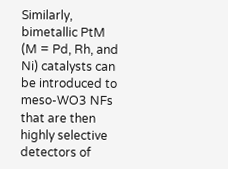Similarly, bimetallic PtM (M = Pd, Rh, and Ni) catalysts can be introduced to meso-WO3 NFs that are then highly selective detectors of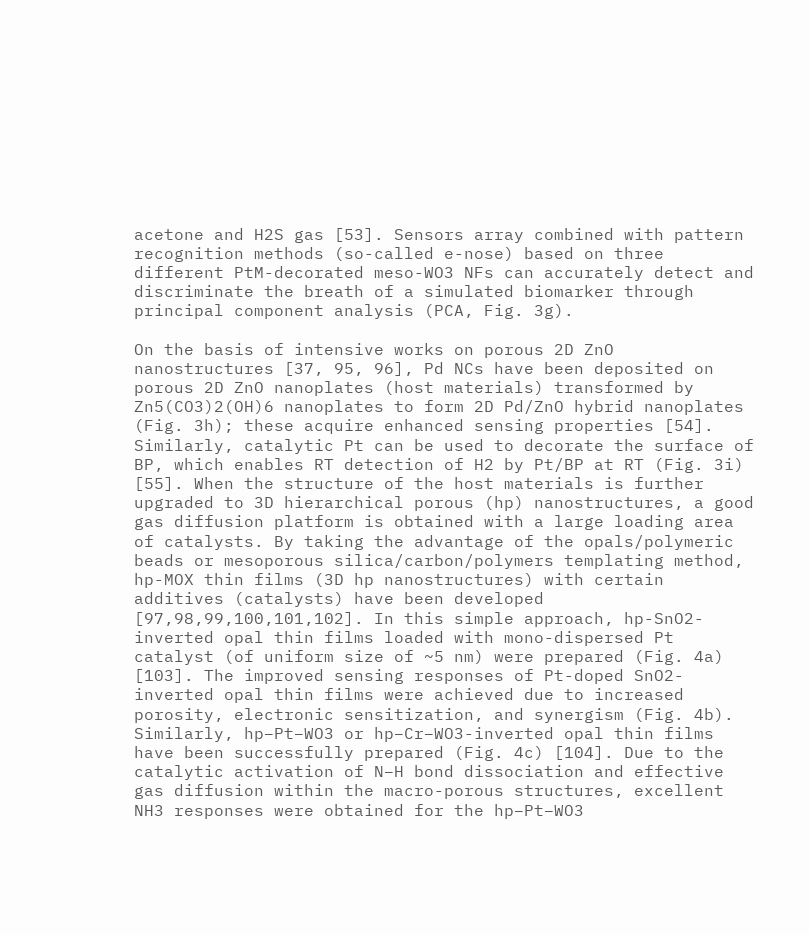acetone and H2S gas [53]. Sensors array combined with pattern recognition methods (so-called e-nose) based on three different PtM-decorated meso-WO3 NFs can accurately detect and discriminate the breath of a simulated biomarker through principal component analysis (PCA, Fig. 3g).

On the basis of intensive works on porous 2D ZnO nanostructures [37, 95, 96], Pd NCs have been deposited on porous 2D ZnO nanoplates (host materials) transformed by Zn5(CO3)2(OH)6 nanoplates to form 2D Pd/ZnO hybrid nanoplates (Fig. 3h); these acquire enhanced sensing properties [54]. Similarly, catalytic Pt can be used to decorate the surface of BP, which enables RT detection of H2 by Pt/BP at RT (Fig. 3i) [55]. When the structure of the host materials is further upgraded to 3D hierarchical porous (hp) nanostructures, a good gas diffusion platform is obtained with a large loading area of catalysts. By taking the advantage of the opals/polymeric beads or mesoporous silica/carbon/polymers templating method, hp-MOX thin films (3D hp nanostructures) with certain additives (catalysts) have been developed [97,98,99,100,101,102]. In this simple approach, hp-SnO2-inverted opal thin films loaded with mono-dispersed Pt catalyst (of uniform size of ~5 nm) were prepared (Fig. 4a) [103]. The improved sensing responses of Pt-doped SnO2-inverted opal thin films were achieved due to increased porosity, electronic sensitization, and synergism (Fig. 4b). Similarly, hp–Pt–WO3 or hp–Cr–WO3-inverted opal thin films have been successfully prepared (Fig. 4c) [104]. Due to the catalytic activation of N–H bond dissociation and effective gas diffusion within the macro-porous structures, excellent NH3 responses were obtained for the hp–Pt–WO3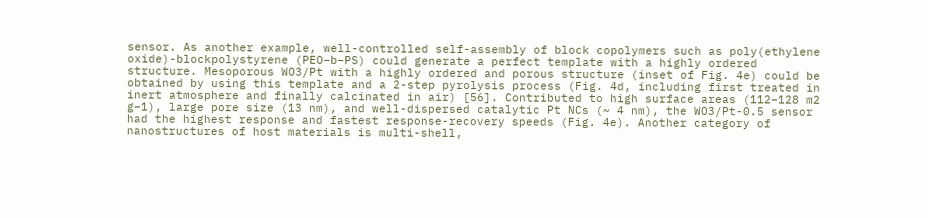sensor. As another example, well-controlled self-assembly of block copolymers such as poly(ethylene oxide)-blockpolystyrene (PEO–b–PS) could generate a perfect template with a highly ordered structure. Mesoporous WO3/Pt with a highly ordered and porous structure (inset of Fig. 4e) could be obtained by using this template and a 2-step pyrolysis process (Fig. 4d, including first treated in inert atmosphere and finally calcinated in air) [56]. Contributed to high surface areas (112–128 m2 g−1), large pore size (13 nm), and well-dispersed catalytic Pt NCs (~ 4 nm), the WO3/Pt-0.5 sensor had the highest response and fastest response-recovery speeds (Fig. 4e). Another category of nanostructures of host materials is multi-shell,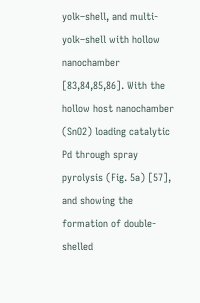yolk–shell, and multi-yolk–shell with hollow nanochamber [83,84,85,86]. With the hollow host nanochamber (SnO2) loading catalytic Pd through spray pyrolysis (Fig. 5a) [57], and showing the formation of double-shelled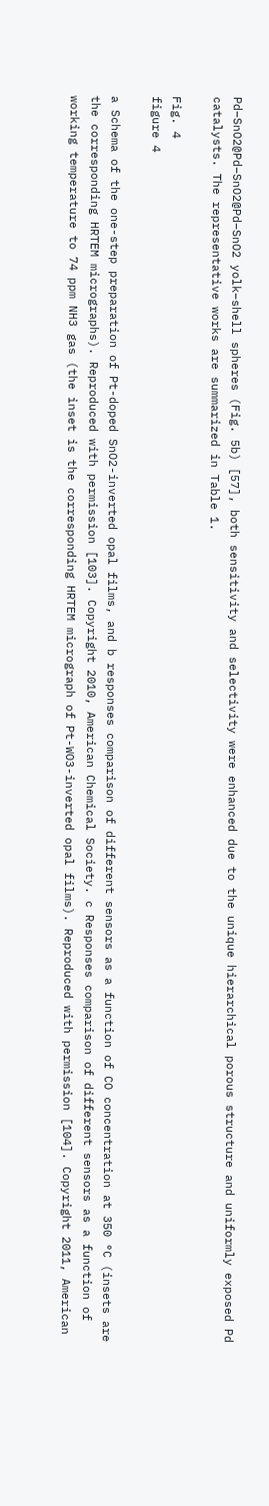Pd–SnO2@Pd–SnO2@Pd–SnO2 yolk–shell spheres (Fig. 5b) [57], both sensitivity and selectivity were enhanced due to the unique hierarchical porous structure and uniformly exposed Pd catalysts. The representative works are summarized in Table 1.

Fig. 4
figure 4

a Schema of the one-step preparation of Pt-doped SnO2-inverted opal films, and b responses comparison of different sensors as a function of CO concentration at 350 °C (insets are the corresponding HRTEM micrographs). Reproduced with permission [103]. Copyright 2010, American Chemical Society. c Responses comparison of different sensors as a function of working temperature to 74 ppm NH3 gas (the inset is the corresponding HRTEM micrograph of Pt-WO3-inverted opal films). Reproduced with permission [104]. Copyright 2011, American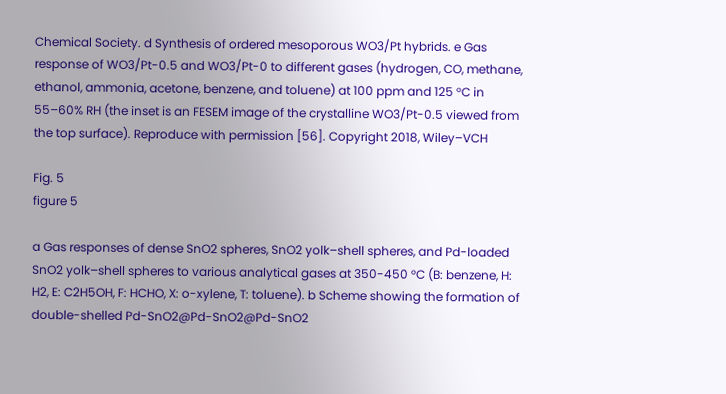Chemical Society. d Synthesis of ordered mesoporous WO3/Pt hybrids. e Gas response of WO3/Pt-0.5 and WO3/Pt-0 to different gases (hydrogen, CO, methane, ethanol, ammonia, acetone, benzene, and toluene) at 100 ppm and 125 °C in 55–60% RH (the inset is an FESEM image of the crystalline WO3/Pt-0.5 viewed from the top surface). Reproduce with permission [56]. Copyright 2018, Wiley–VCH

Fig. 5
figure 5

a Gas responses of dense SnO2 spheres, SnO2 yolk–shell spheres, and Pd-loaded SnO2 yolk–shell spheres to various analytical gases at 350-450 °C (B: benzene, H: H2, E: C2H5OH, F: HCHO, X: o-xylene, T: toluene). b Scheme showing the formation of double-shelled Pd-SnO2@Pd-SnO2@Pd-SnO2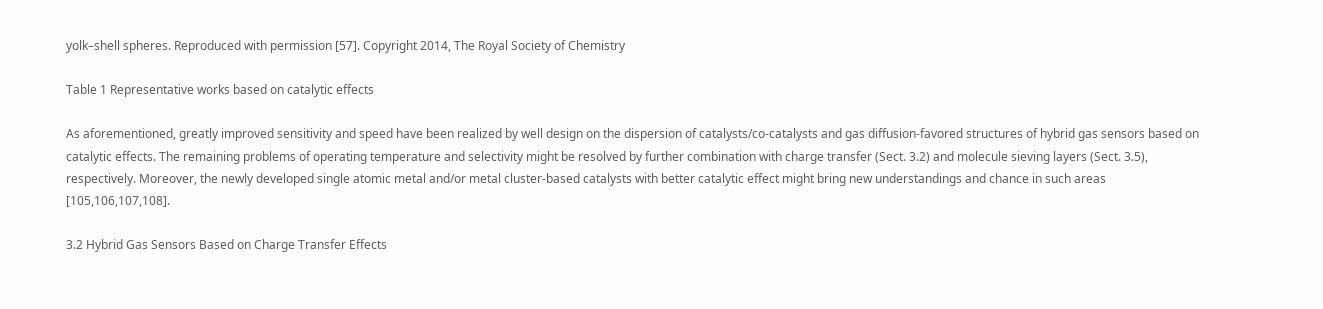yolk–shell spheres. Reproduced with permission [57]. Copyright 2014, The Royal Society of Chemistry

Table 1 Representative works based on catalytic effects

As aforementioned, greatly improved sensitivity and speed have been realized by well design on the dispersion of catalysts/co-catalysts and gas diffusion-favored structures of hybrid gas sensors based on catalytic effects. The remaining problems of operating temperature and selectivity might be resolved by further combination with charge transfer (Sect. 3.2) and molecule sieving layers (Sect. 3.5), respectively. Moreover, the newly developed single atomic metal and/or metal cluster-based catalysts with better catalytic effect might bring new understandings and chance in such areas [105,106,107,108].

3.2 Hybrid Gas Sensors Based on Charge Transfer Effects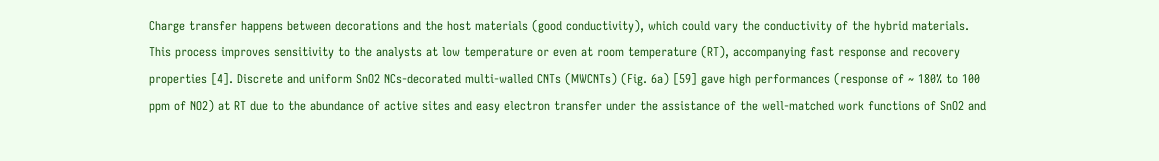Charge transfer happens between decorations and the host materials (good conductivity), which could vary the conductivity of the hybrid materials. This process improves sensitivity to the analysts at low temperature or even at room temperature (RT), accompanying fast response and recovery properties [4]. Discrete and uniform SnO2 NCs-decorated multi-walled CNTs (MWCNTs) (Fig. 6a) [59] gave high performances (response of ~ 180% to 100 ppm of NO2) at RT due to the abundance of active sites and easy electron transfer under the assistance of the well-matched work functions of SnO2 and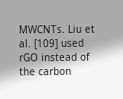MWCNTs. Liu et al. [109] used rGO instead of the carbon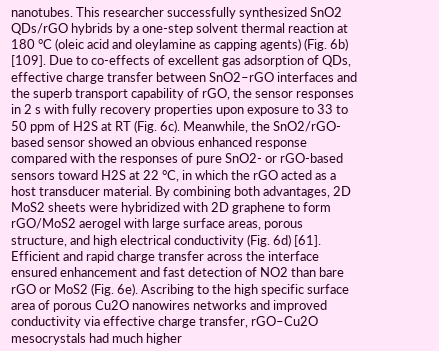nanotubes. This researcher successfully synthesized SnO2 QDs/rGO hybrids by a one-step solvent thermal reaction at 180 °C (oleic acid and oleylamine as capping agents) (Fig. 6b) [109]. Due to co-effects of excellent gas adsorption of QDs, effective charge transfer between SnO2–rGO interfaces and the superb transport capability of rGO, the sensor responses in 2 s with fully recovery properties upon exposure to 33 to 50 ppm of H2S at RT (Fig. 6c). Meanwhile, the SnO2/rGO-based sensor showed an obvious enhanced response compared with the responses of pure SnO2- or rGO-based sensors toward H2S at 22 °C, in which the rGO acted as a host transducer material. By combining both advantages, 2D MoS2 sheets were hybridized with 2D graphene to form rGO/MoS2 aerogel with large surface areas, porous structure, and high electrical conductivity (Fig. 6d) [61]. Efficient and rapid charge transfer across the interface ensured enhancement and fast detection of NO2 than bare rGO or MoS2 (Fig. 6e). Ascribing to the high specific surface area of porous Cu2O nanowires networks and improved conductivity via effective charge transfer, rGO–Cu2O mesocrystals had much higher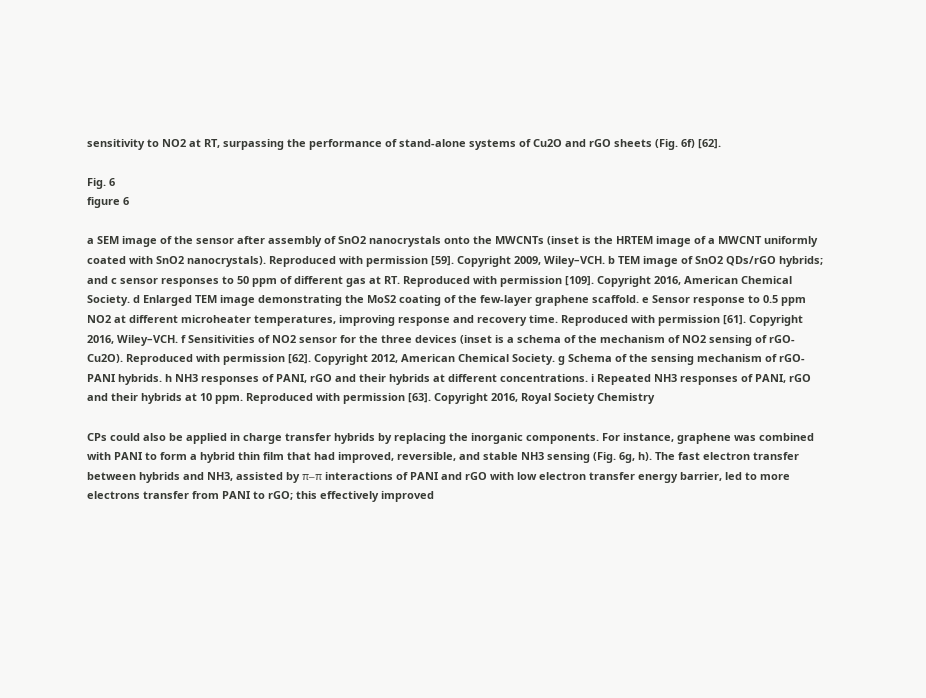sensitivity to NO2 at RT, surpassing the performance of stand-alone systems of Cu2O and rGO sheets (Fig. 6f) [62].

Fig. 6
figure 6

a SEM image of the sensor after assembly of SnO2 nanocrystals onto the MWCNTs (inset is the HRTEM image of a MWCNT uniformly coated with SnO2 nanocrystals). Reproduced with permission [59]. Copyright 2009, Wiley–VCH. b TEM image of SnO2 QDs/rGO hybrids; and c sensor responses to 50 ppm of different gas at RT. Reproduced with permission [109]. Copyright 2016, American Chemical Society. d Enlarged TEM image demonstrating the MoS2 coating of the few-layer graphene scaffold. e Sensor response to 0.5 ppm NO2 at different microheater temperatures, improving response and recovery time. Reproduced with permission [61]. Copyright 2016, Wiley–VCH. f Sensitivities of NO2 sensor for the three devices (inset is a schema of the mechanism of NO2 sensing of rGO-Cu2O). Reproduced with permission [62]. Copyright 2012, American Chemical Society. g Schema of the sensing mechanism of rGO-PANI hybrids. h NH3 responses of PANI, rGO and their hybrids at different concentrations. i Repeated NH3 responses of PANI, rGO and their hybrids at 10 ppm. Reproduced with permission [63]. Copyright 2016, Royal Society Chemistry

CPs could also be applied in charge transfer hybrids by replacing the inorganic components. For instance, graphene was combined with PANI to form a hybrid thin film that had improved, reversible, and stable NH3 sensing (Fig. 6g, h). The fast electron transfer between hybrids and NH3, assisted by π–π interactions of PANI and rGO with low electron transfer energy barrier, led to more electrons transfer from PANI to rGO; this effectively improved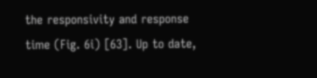the responsivity and response time (Fig. 6i) [63]. Up to date,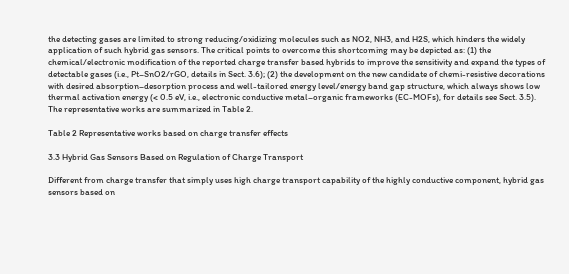the detecting gases are limited to strong reducing/oxidizing molecules such as NO2, NH3, and H2S, which hinders the widely application of such hybrid gas sensors. The critical points to overcome this shortcoming may be depicted as: (1) the chemical/electronic modification of the reported charge transfer based hybrids to improve the sensitivity and expand the types of detectable gases (i.e., Pt–SnO2/rGO, details in Sect. 3.6); (2) the development on the new candidate of chemi-resistive decorations with desired absorption–desorption process and well-tailored energy level/energy band gap structure, which always shows low thermal activation energy (< 0.5 eV, i.e., electronic conductive metal–organic frameworks (EC-MOFs), for details see Sect. 3.5). The representative works are summarized in Table 2.

Table 2 Representative works based on charge transfer effects

3.3 Hybrid Gas Sensors Based on Regulation of Charge Transport

Different from charge transfer that simply uses high charge transport capability of the highly conductive component, hybrid gas sensors based on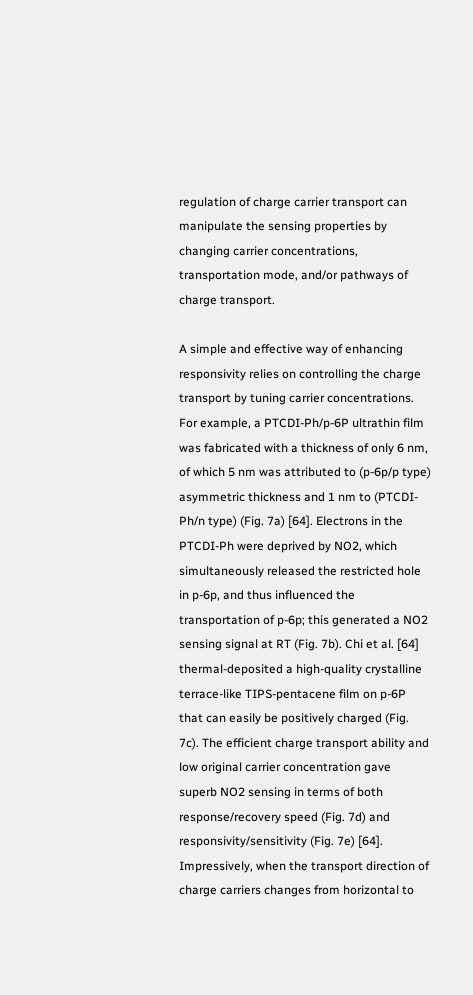regulation of charge carrier transport can manipulate the sensing properties by changing carrier concentrations, transportation mode, and/or pathways of charge transport.

A simple and effective way of enhancing responsivity relies on controlling the charge transport by tuning carrier concentrations. For example, a PTCDI-Ph/p-6P ultrathin film was fabricated with a thickness of only 6 nm, of which 5 nm was attributed to (p-6p/p type) asymmetric thickness and 1 nm to (PTCDI-Ph/n type) (Fig. 7a) [64]. Electrons in the PTCDI-Ph were deprived by NO2, which simultaneously released the restricted hole in p-6p, and thus influenced the transportation of p-6p; this generated a NO2 sensing signal at RT (Fig. 7b). Chi et al. [64] thermal-deposited a high-quality crystalline terrace-like TIPS-pentacene film on p-6P that can easily be positively charged (Fig. 7c). The efficient charge transport ability and low original carrier concentration gave superb NO2 sensing in terms of both response/recovery speed (Fig. 7d) and responsivity/sensitivity (Fig. 7e) [64]. Impressively, when the transport direction of charge carriers changes from horizontal to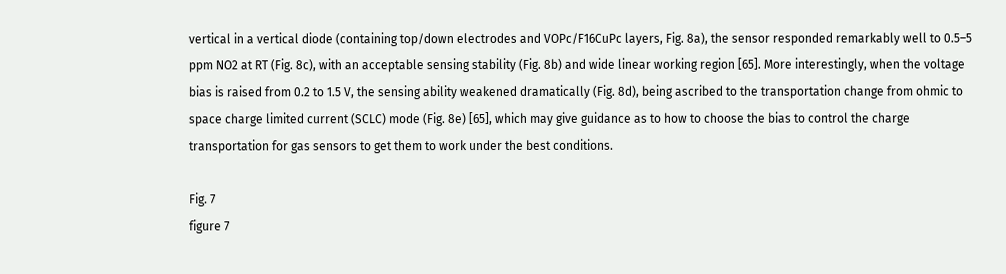vertical in a vertical diode (containing top/down electrodes and VOPc/F16CuPc layers, Fig. 8a), the sensor responded remarkably well to 0.5–5 ppm NO2 at RT (Fig. 8c), with an acceptable sensing stability (Fig. 8b) and wide linear working region [65]. More interestingly, when the voltage bias is raised from 0.2 to 1.5 V, the sensing ability weakened dramatically (Fig. 8d), being ascribed to the transportation change from ohmic to space charge limited current (SCLC) mode (Fig. 8e) [65], which may give guidance as to how to choose the bias to control the charge transportation for gas sensors to get them to work under the best conditions.

Fig. 7
figure 7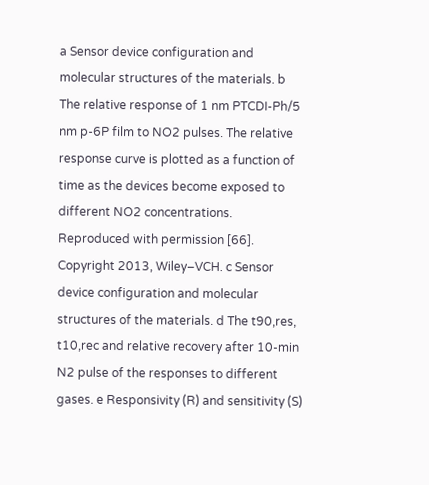a Sensor device configuration and molecular structures of the materials. b The relative response of 1 nm PTCDI-Ph/5 nm p-6P film to NO2 pulses. The relative response curve is plotted as a function of time as the devices become exposed to different NO2 concentrations. Reproduced with permission [66]. Copyright 2013, Wiley–VCH. c Sensor device configuration and molecular structures of the materials. d The t90,res, t10,rec and relative recovery after 10-min N2 pulse of the responses to different gases. e Responsivity (R) and sensitivity (S)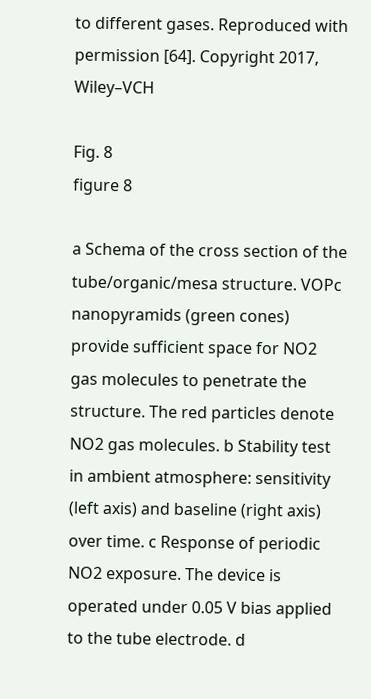to different gases. Reproduced with permission [64]. Copyright 2017, Wiley–VCH

Fig. 8
figure 8

a Schema of the cross section of the tube/organic/mesa structure. VOPc nanopyramids (green cones) provide sufficient space for NO2 gas molecules to penetrate the structure. The red particles denote NO2 gas molecules. b Stability test in ambient atmosphere: sensitivity (left axis) and baseline (right axis) over time. c Response of periodic NO2 exposure. The device is operated under 0.05 V bias applied to the tube electrode. d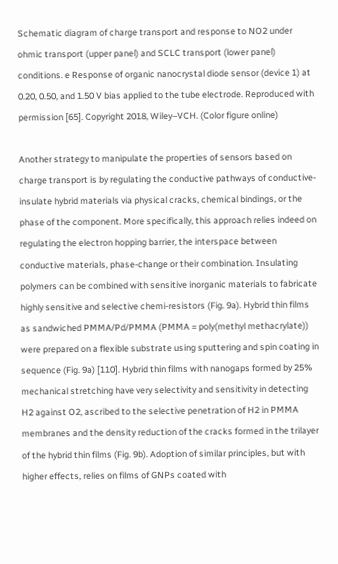Schematic diagram of charge transport and response to NO2 under ohmic transport (upper panel) and SCLC transport (lower panel) conditions. e Response of organic nanocrystal diode sensor (device 1) at 0.20, 0.50, and 1.50 V bias applied to the tube electrode. Reproduced with permission [65]. Copyright 2018, Wiley–VCH. (Color figure online)

Another strategy to manipulate the properties of sensors based on charge transport is by regulating the conductive pathways of conductive-insulate hybrid materials via physical cracks, chemical bindings, or the phase of the component. More specifically, this approach relies indeed on regulating the electron hopping barrier, the interspace between conductive materials, phase-change or their combination. Insulating polymers can be combined with sensitive inorganic materials to fabricate highly sensitive and selective chemi-resistors (Fig. 9a). Hybrid thin films as sandwiched PMMA/Pd/PMMA (PMMA = poly(methyl methacrylate)) were prepared on a flexible substrate using sputtering and spin coating in sequence (Fig. 9a) [110]. Hybrid thin films with nanogaps formed by 25% mechanical stretching have very selectivity and sensitivity in detecting H2 against O2, ascribed to the selective penetration of H2 in PMMA membranes and the density reduction of the cracks formed in the trilayer of the hybrid thin films (Fig. 9b). Adoption of similar principles, but with higher effects, relies on films of GNPs coated with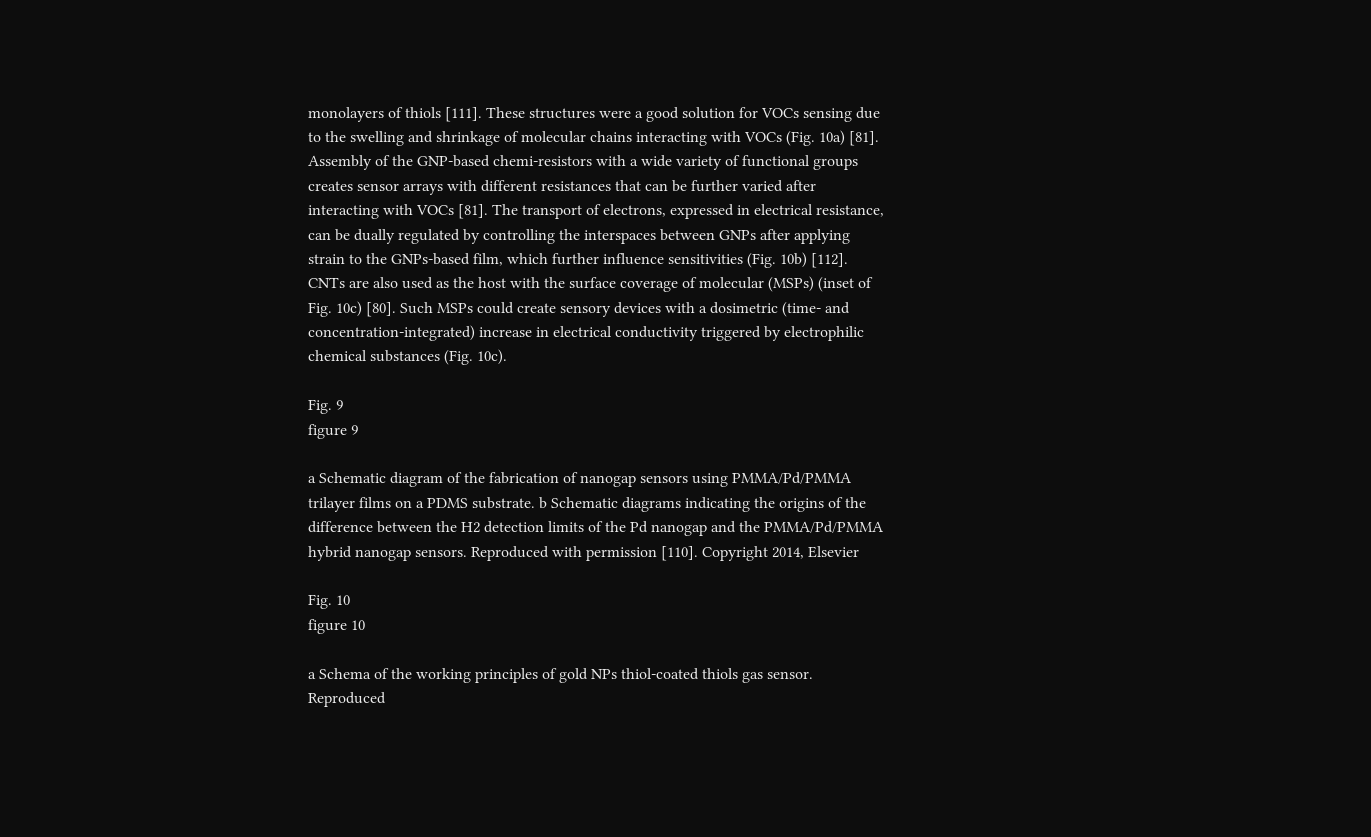monolayers of thiols [111]. These structures were a good solution for VOCs sensing due to the swelling and shrinkage of molecular chains interacting with VOCs (Fig. 10a) [81]. Assembly of the GNP-based chemi-resistors with a wide variety of functional groups creates sensor arrays with different resistances that can be further varied after interacting with VOCs [81]. The transport of electrons, expressed in electrical resistance, can be dually regulated by controlling the interspaces between GNPs after applying strain to the GNPs-based film, which further influence sensitivities (Fig. 10b) [112]. CNTs are also used as the host with the surface coverage of molecular (MSPs) (inset of Fig. 10c) [80]. Such MSPs could create sensory devices with a dosimetric (time- and concentration-integrated) increase in electrical conductivity triggered by electrophilic chemical substances (Fig. 10c).

Fig. 9
figure 9

a Schematic diagram of the fabrication of nanogap sensors using PMMA/Pd/PMMA trilayer films on a PDMS substrate. b Schematic diagrams indicating the origins of the difference between the H2 detection limits of the Pd nanogap and the PMMA/Pd/PMMA hybrid nanogap sensors. Reproduced with permission [110]. Copyright 2014, Elsevier

Fig. 10
figure 10

a Schema of the working principles of gold NPs thiol-coated thiols gas sensor. Reproduced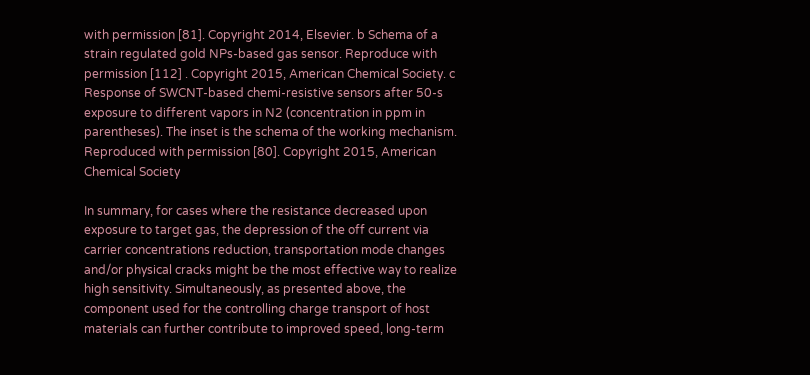with permission [81]. Copyright 2014, Elsevier. b Schema of a strain regulated gold NPs-based gas sensor. Reproduce with permission [112] . Copyright 2015, American Chemical Society. c Response of SWCNT-based chemi-resistive sensors after 50-s exposure to different vapors in N2 (concentration in ppm in parentheses). The inset is the schema of the working mechanism. Reproduced with permission [80]. Copyright 2015, American Chemical Society

In summary, for cases where the resistance decreased upon exposure to target gas, the depression of the off current via carrier concentrations reduction, transportation mode changes and/or physical cracks might be the most effective way to realize high sensitivity. Simultaneously, as presented above, the component used for the controlling charge transport of host materials can further contribute to improved speed, long-term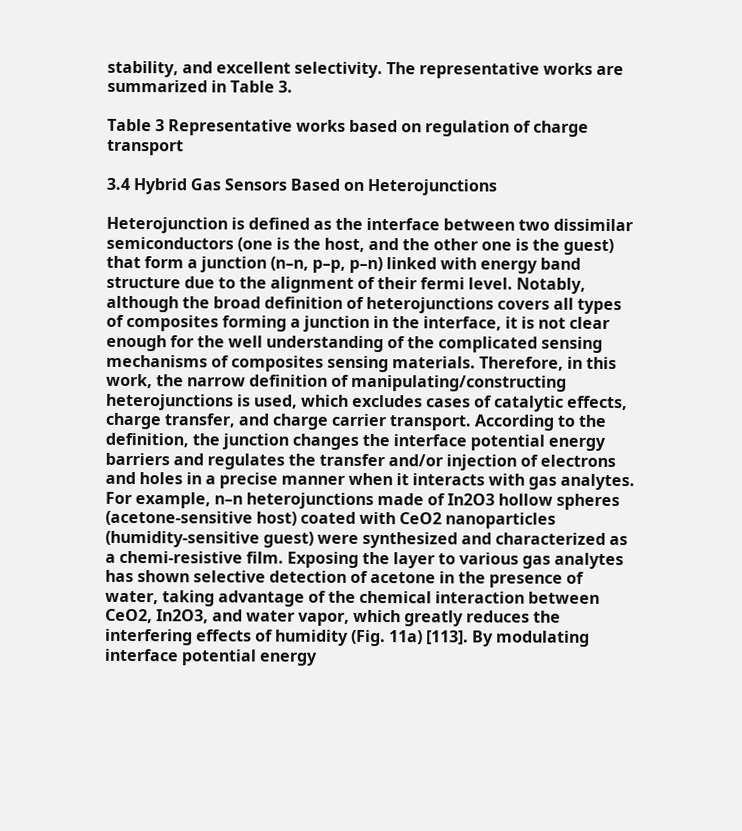stability, and excellent selectivity. The representative works are summarized in Table 3.

Table 3 Representative works based on regulation of charge transport

3.4 Hybrid Gas Sensors Based on Heterojunctions

Heterojunction is defined as the interface between two dissimilar semiconductors (one is the host, and the other one is the guest) that form a junction (n–n, p–p, p–n) linked with energy band structure due to the alignment of their fermi level. Notably, although the broad definition of heterojunctions covers all types of composites forming a junction in the interface, it is not clear enough for the well understanding of the complicated sensing mechanisms of composites sensing materials. Therefore, in this work, the narrow definition of manipulating/constructing heterojunctions is used, which excludes cases of catalytic effects, charge transfer, and charge carrier transport. According to the definition, the junction changes the interface potential energy barriers and regulates the transfer and/or injection of electrons and holes in a precise manner when it interacts with gas analytes. For example, n–n heterojunctions made of In2O3 hollow spheres (acetone-sensitive host) coated with CeO2 nanoparticles (humidity-sensitive guest) were synthesized and characterized as a chemi-resistive film. Exposing the layer to various gas analytes has shown selective detection of acetone in the presence of water, taking advantage of the chemical interaction between CeO2, In2O3, and water vapor, which greatly reduces the interfering effects of humidity (Fig. 11a) [113]. By modulating interface potential energy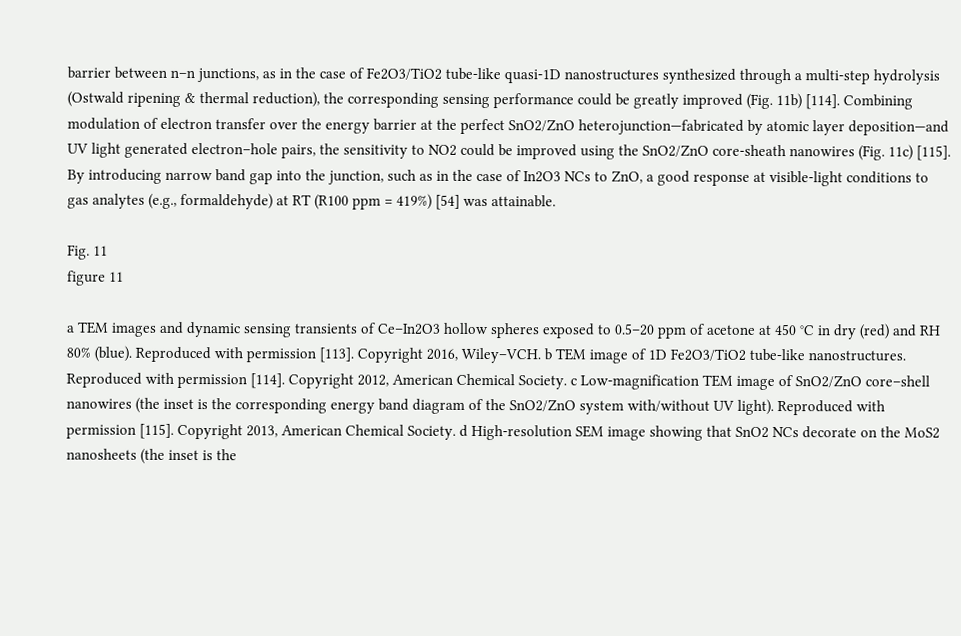barrier between n–n junctions, as in the case of Fe2O3/TiO2 tube-like quasi-1D nanostructures synthesized through a multi-step hydrolysis (Ostwald ripening & thermal reduction), the corresponding sensing performance could be greatly improved (Fig. 11b) [114]. Combining modulation of electron transfer over the energy barrier at the perfect SnO2/ZnO heterojunction—fabricated by atomic layer deposition—and UV light generated electron–hole pairs, the sensitivity to NO2 could be improved using the SnO2/ZnO core-sheath nanowires (Fig. 11c) [115]. By introducing narrow band gap into the junction, such as in the case of In2O3 NCs to ZnO, a good response at visible-light conditions to gas analytes (e.g., formaldehyde) at RT (R100 ppm = 419%) [54] was attainable.

Fig. 11
figure 11

a TEM images and dynamic sensing transients of Ce–In2O3 hollow spheres exposed to 0.5–20 ppm of acetone at 450 °C in dry (red) and RH 80% (blue). Reproduced with permission [113]. Copyright 2016, Wiley–VCH. b TEM image of 1D Fe2O3/TiO2 tube-like nanostructures. Reproduced with permission [114]. Copyright 2012, American Chemical Society. c Low-magnification TEM image of SnO2/ZnO core–shell nanowires (the inset is the corresponding energy band diagram of the SnO2/ZnO system with/without UV light). Reproduced with permission [115]. Copyright 2013, American Chemical Society. d High-resolution SEM image showing that SnO2 NCs decorate on the MoS2 nanosheets (the inset is the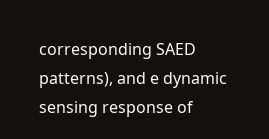corresponding SAED patterns), and e dynamic sensing response of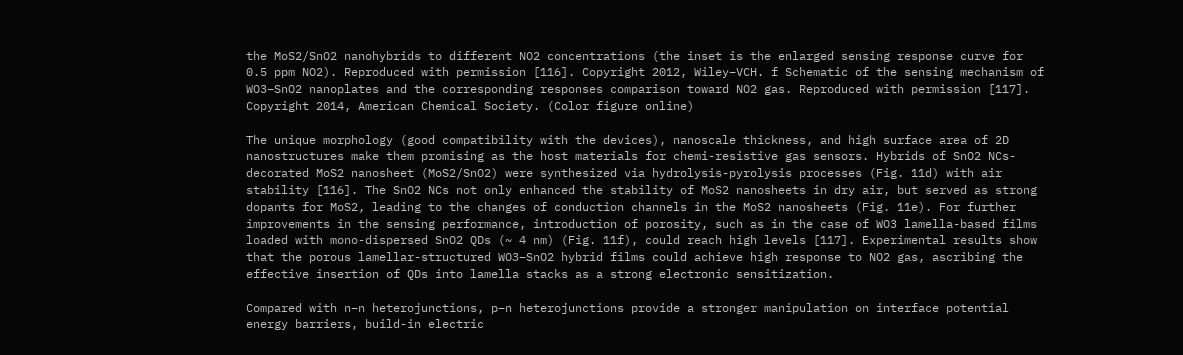the MoS2/SnO2 nanohybrids to different NO2 concentrations (the inset is the enlarged sensing response curve for 0.5 ppm NO2). Reproduced with permission [116]. Copyright 2012, Wiley–VCH. f Schematic of the sensing mechanism of WO3–SnO2 nanoplates and the corresponding responses comparison toward NO2 gas. Reproduced with permission [117]. Copyright 2014, American Chemical Society. (Color figure online)

The unique morphology (good compatibility with the devices), nanoscale thickness, and high surface area of 2D nanostructures make them promising as the host materials for chemi-resistive gas sensors. Hybrids of SnO2 NCs-decorated MoS2 nanosheet (MoS2/SnO2) were synthesized via hydrolysis-pyrolysis processes (Fig. 11d) with air stability [116]. The SnO2 NCs not only enhanced the stability of MoS2 nanosheets in dry air, but served as strong dopants for MoS2, leading to the changes of conduction channels in the MoS2 nanosheets (Fig. 11e). For further improvements in the sensing performance, introduction of porosity, such as in the case of WO3 lamella-based films loaded with mono-dispersed SnO2 QDs (~ 4 nm) (Fig. 11f), could reach high levels [117]. Experimental results show that the porous lamellar-structured WO3–SnO2 hybrid films could achieve high response to NO2 gas, ascribing the effective insertion of QDs into lamella stacks as a strong electronic sensitization.

Compared with n–n heterojunctions, p–n heterojunctions provide a stronger manipulation on interface potential energy barriers, build-in electric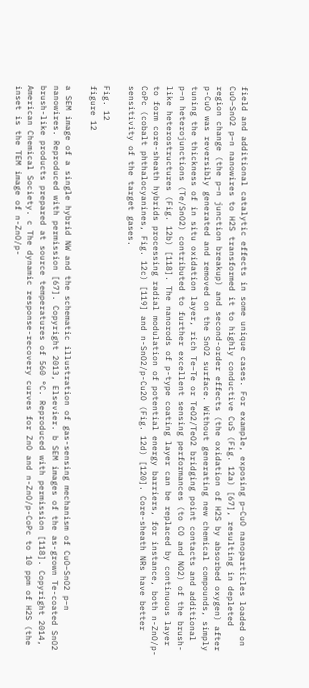field and additional catalytic effects in some unique cases. For example, exposing p–CuO nanoparticles loaded on CuO–SnO2 p–n nanowires to H2S transformed it to highly conductive CuS (Fig. 12a) [67], resulting in depleted region change (the p–n junction breakup) and second-order effects (the oxidation of H2S by absorbed oxygen) after p-CuO was reversibly generated and removed on the SnO2 surface. Without generating new chemical compounds, simply tuning the thickness of in situ oxidation layer, rich Te–Te or TeO2/TeO2 bridging point contacts and additional p–n heterojunctions (Te/SnO2) contributed to further excellent sensing performances (to CO and NO2) of the brush-like heterostructures (Fig. 12b) [118]. The nanorods of p-type coating layer can be replaced by continuous layer to form core-sheath hybrids processing radial modulation of potential energy barriers, for instance, both n-ZnO/p-CoPc (cobalt phthalocyanines, Fig. 12c) [119] and n-SnO2/p-Cu2O (Fig. 12d) [120]. Core-sheath NRs have better sensitivity of the target gases.

Fig. 12
figure 12

a SEM image of a single hybrid NW and the schematic illustration of gas-sensing mechanism of CuO–SnO2 p–n nanowires. Reproduced with permission [67]. Copyright 2013, Elsevier. b SEM images of the as-grown Te-coated SnO2 brush-like products prepared at source temperatures of 560 °C. Reproduced with permission [118]. Copyright 2014, American Chemical Society. c The dynamic response-recovery curves for ZnO and n-ZnO/p-CoPc to 10 ppm of H2S (the inset is the TEM image of n-ZnO/p-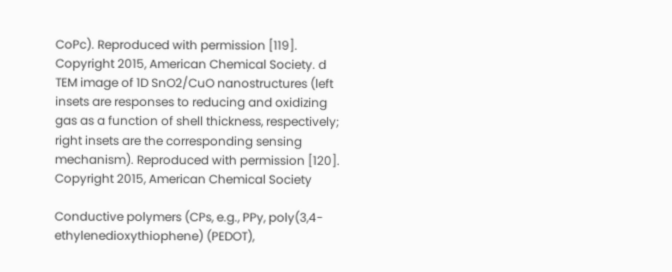CoPc). Reproduced with permission [119]. Copyright 2015, American Chemical Society. d TEM image of 1D SnO2/CuO nanostructures (left insets are responses to reducing and oxidizing gas as a function of shell thickness, respectively; right insets are the corresponding sensing mechanism). Reproduced with permission [120]. Copyright 2015, American Chemical Society

Conductive polymers (CPs, e.g., PPy, poly(3,4-ethylenedioxythiophene) (PEDOT),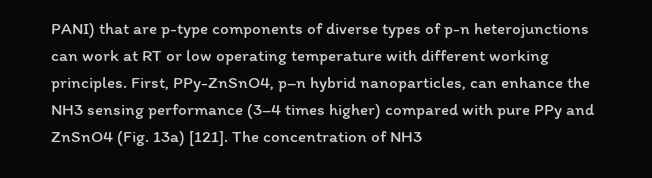PANI) that are p-type components of diverse types of p-n heterojunctions can work at RT or low operating temperature with different working principles. First, PPy-ZnSnO4, p–n hybrid nanoparticles, can enhance the NH3 sensing performance (3–4 times higher) compared with pure PPy and ZnSnO4 (Fig. 13a) [121]. The concentration of NH3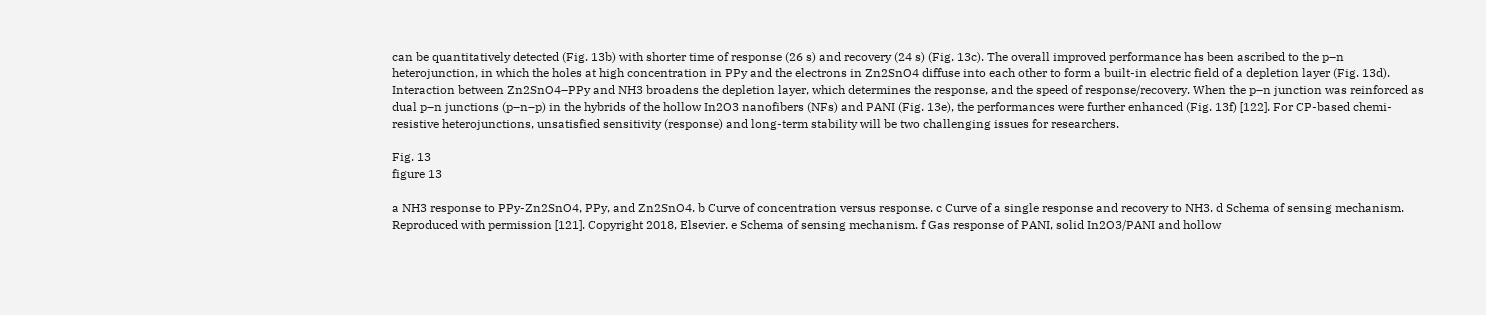can be quantitatively detected (Fig. 13b) with shorter time of response (26 s) and recovery (24 s) (Fig. 13c). The overall improved performance has been ascribed to the p–n heterojunction, in which the holes at high concentration in PPy and the electrons in Zn2SnO4 diffuse into each other to form a built-in electric field of a depletion layer (Fig. 13d). Interaction between Zn2SnO4–PPy and NH3 broadens the depletion layer, which determines the response, and the speed of response/recovery. When the p–n junction was reinforced as dual p–n junctions (p–n–p) in the hybrids of the hollow In2O3 nanofibers (NFs) and PANI (Fig. 13e), the performances were further enhanced (Fig. 13f) [122]. For CP-based chemi-resistive heterojunctions, unsatisfied sensitivity (response) and long-term stability will be two challenging issues for researchers.

Fig. 13
figure 13

a NH3 response to PPy-Zn2SnO4, PPy, and Zn2SnO4. b Curve of concentration versus response. c Curve of a single response and recovery to NH3. d Schema of sensing mechanism. Reproduced with permission [121]. Copyright 2018, Elsevier. e Schema of sensing mechanism. f Gas response of PANI, solid In2O3/PANI and hollow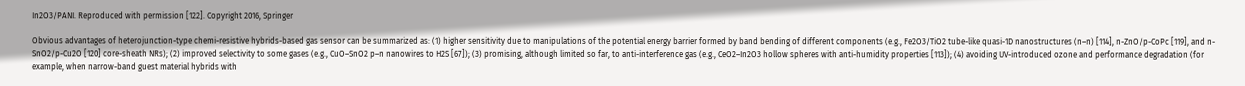In2O3/PANI. Reproduced with permission [122]. Copyright 2016, Springer

Obvious advantages of heterojunction-type chemi-resistive hybrids-based gas sensor can be summarized as: (1) higher sensitivity due to manipulations of the potential energy barrier formed by band bending of different components (e.g., Fe2O3/TiO2 tube-like quasi-1D nanostructures (n–n) [114], n-ZnO/p-CoPc [119], and n-SnO2/p-Cu2O [120] core-sheath NRs); (2) improved selectivity to some gases (e.g., CuO–SnO2 p–n nanowires to H2S [67]); (3) promising, although limited so far, to anti-interference gas (e.g., CeO2–In2O3 hollow spheres with anti-humidity properties [113]); (4) avoiding UV-introduced ozone and performance degradation (for example, when narrow-band guest material hybrids with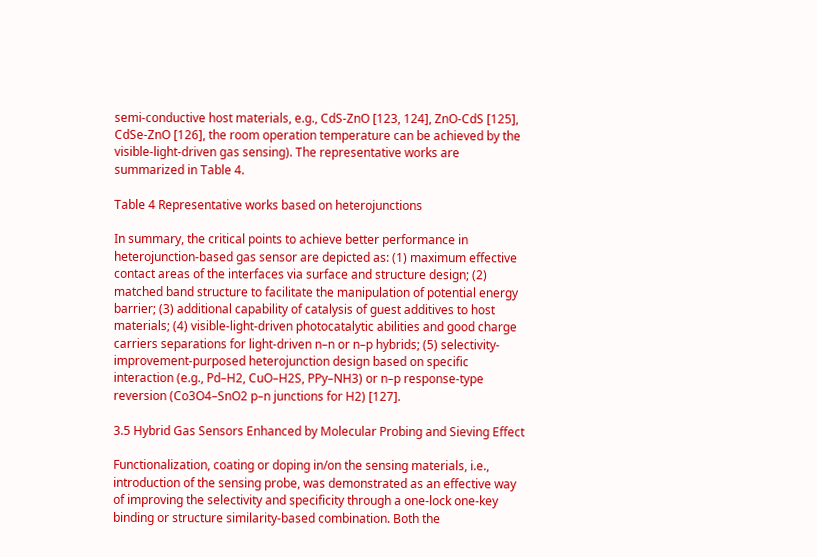semi-conductive host materials, e.g., CdS-ZnO [123, 124], ZnO-CdS [125], CdSe-ZnO [126], the room operation temperature can be achieved by the visible-light-driven gas sensing). The representative works are summarized in Table 4.

Table 4 Representative works based on heterojunctions

In summary, the critical points to achieve better performance in heterojunction-based gas sensor are depicted as: (1) maximum effective contact areas of the interfaces via surface and structure design; (2) matched band structure to facilitate the manipulation of potential energy barrier; (3) additional capability of catalysis of guest additives to host materials; (4) visible-light-driven photocatalytic abilities and good charge carriers separations for light-driven n–n or n–p hybrids; (5) selectivity-improvement-purposed heterojunction design based on specific interaction (e.g., Pd–H2, CuO–H2S, PPy–NH3) or n–p response-type reversion (Co3O4–SnO2 p–n junctions for H2) [127].

3.5 Hybrid Gas Sensors Enhanced by Molecular Probing and Sieving Effect

Functionalization, coating or doping in/on the sensing materials, i.e., introduction of the sensing probe, was demonstrated as an effective way of improving the selectivity and specificity through a one-lock one-key binding or structure similarity-based combination. Both the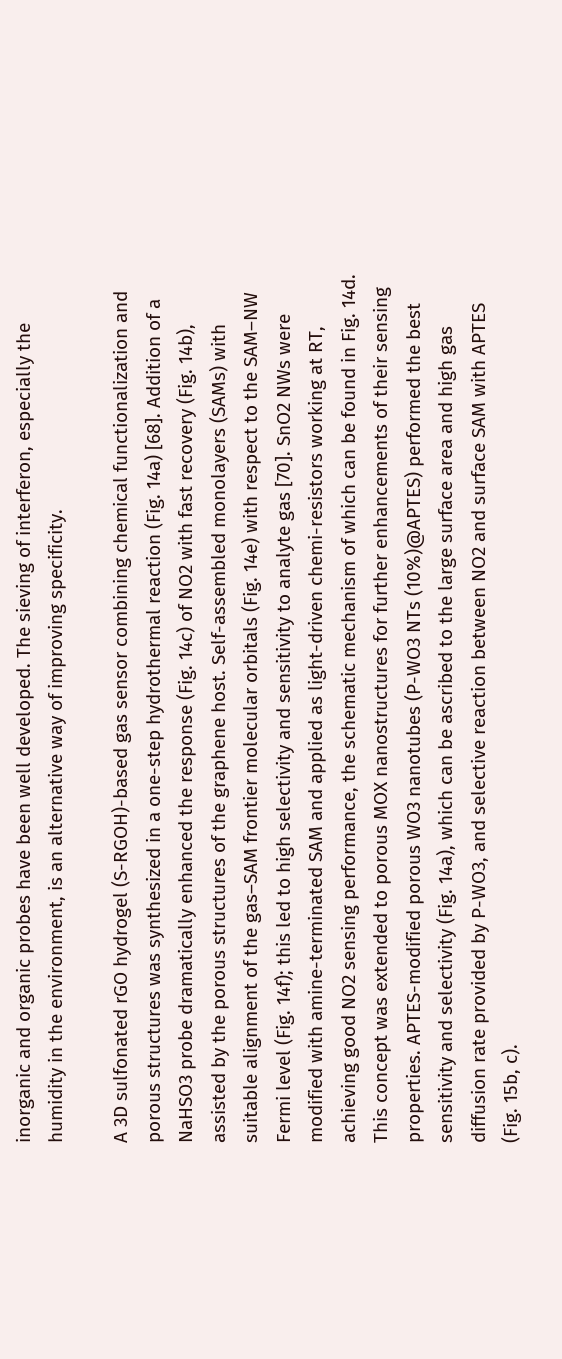inorganic and organic probes have been well developed. The sieving of interferon, especially the humidity in the environment, is an alternative way of improving specificity.

A 3D sulfonated rGO hydrogel (S-RGOH)-based gas sensor combining chemical functionalization and porous structures was synthesized in a one-step hydrothermal reaction (Fig. 14a) [68]. Addition of a NaHSO3 probe dramatically enhanced the response (Fig. 14c) of NO2 with fast recovery (Fig. 14b), assisted by the porous structures of the graphene host. Self-assembled monolayers (SAMs) with suitable alignment of the gas–SAM frontier molecular orbitals (Fig. 14e) with respect to the SAM–NW Fermi level (Fig. 14f); this led to high selectivity and sensitivity to analyte gas [70]. SnO2 NWs were modified with amine-terminated SAM and applied as light-driven chemi-resistors working at RT, achieving good NO2 sensing performance, the schematic mechanism of which can be found in Fig. 14d. This concept was extended to porous MOX nanostructures for further enhancements of their sensing properties. APTES-modified porous WO3 nanotubes (P-WO3 NTs (10%)@APTES) performed the best sensitivity and selectivity (Fig. 14a), which can be ascribed to the large surface area and high gas diffusion rate provided by P-WO3, and selective reaction between NO2 and surface SAM with APTES (Fig. 15b, c).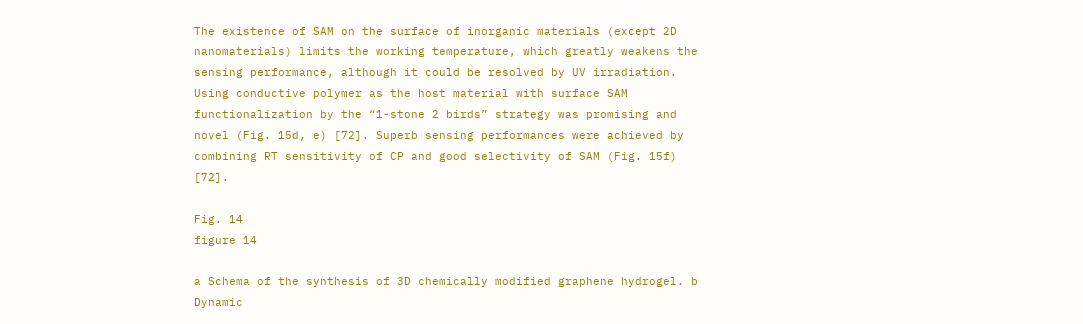The existence of SAM on the surface of inorganic materials (except 2D nanomaterials) limits the working temperature, which greatly weakens the sensing performance, although it could be resolved by UV irradiation. Using conductive polymer as the host material with surface SAM functionalization by the “1-stone 2 birds” strategy was promising and novel (Fig. 15d, e) [72]. Superb sensing performances were achieved by combining RT sensitivity of CP and good selectivity of SAM (Fig. 15f) [72].

Fig. 14
figure 14

a Schema of the synthesis of 3D chemically modified graphene hydrogel. b Dynamic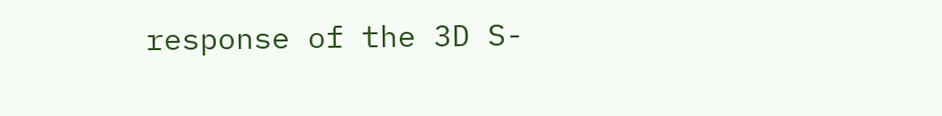response of the 3D S-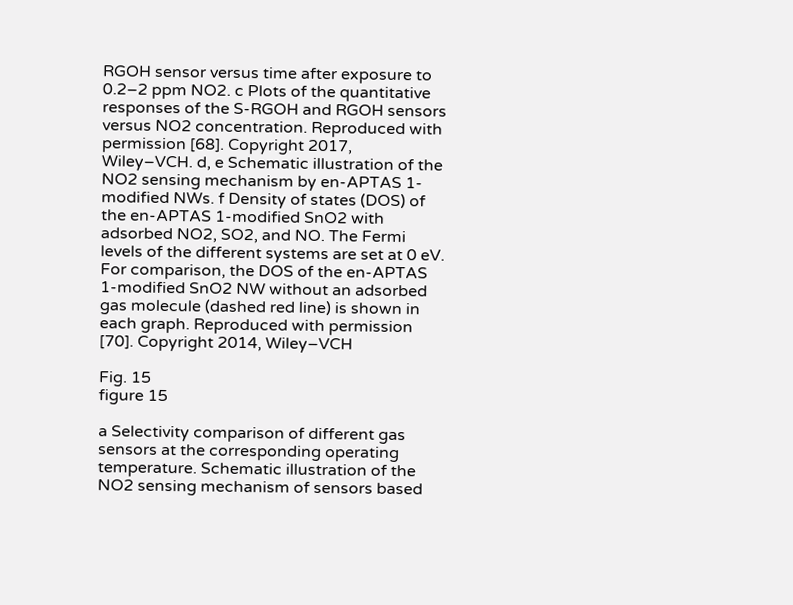RGOH sensor versus time after exposure to 0.2–2 ppm NO2. c Plots of the quantitative responses of the S-RGOH and RGOH sensors versus NO2 concentration. Reproduced with permission [68]. Copyright 2017, Wiley–VCH. d, e Schematic illustration of the NO2 sensing mechanism by en-APTAS 1-modified NWs. f Density of states (DOS) of the en-APTAS 1-modified SnO2 with adsorbed NO2, SO2, and NO. The Fermi levels of the different systems are set at 0 eV. For comparison, the DOS of the en-APTAS 1-modified SnO2 NW without an adsorbed gas molecule (dashed red line) is shown in each graph. Reproduced with permission [70]. Copyright 2014, Wiley–VCH

Fig. 15
figure 15

a Selectivity comparison of different gas sensors at the corresponding operating temperature. Schematic illustration of the NO2 sensing mechanism of sensors based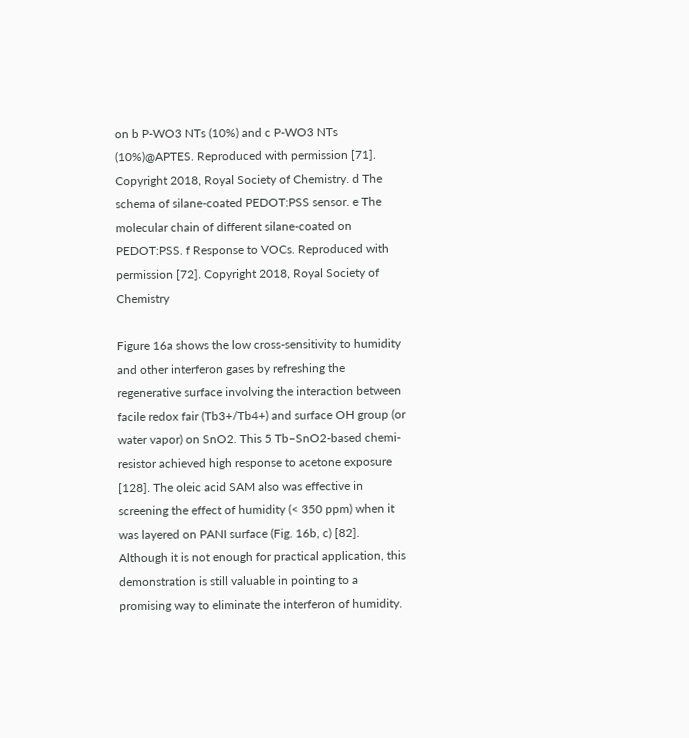on b P-WO3 NTs (10%) and c P-WO3 NTs (10%)@APTES. Reproduced with permission [71]. Copyright 2018, Royal Society of Chemistry. d The schema of silane-coated PEDOT:PSS sensor. e The molecular chain of different silane-coated on PEDOT:PSS. f Response to VOCs. Reproduced with permission [72]. Copyright 2018, Royal Society of Chemistry

Figure 16a shows the low cross-sensitivity to humidity and other interferon gases by refreshing the regenerative surface involving the interaction between facile redox fair (Tb3+/Tb4+) and surface OH group (or water vapor) on SnO2. This 5 Tb–SnO2-based chemi-resistor achieved high response to acetone exposure [128]. The oleic acid SAM also was effective in screening the effect of humidity (< 350 ppm) when it was layered on PANI surface (Fig. 16b, c) [82]. Although it is not enough for practical application, this demonstration is still valuable in pointing to a promising way to eliminate the interferon of humidity.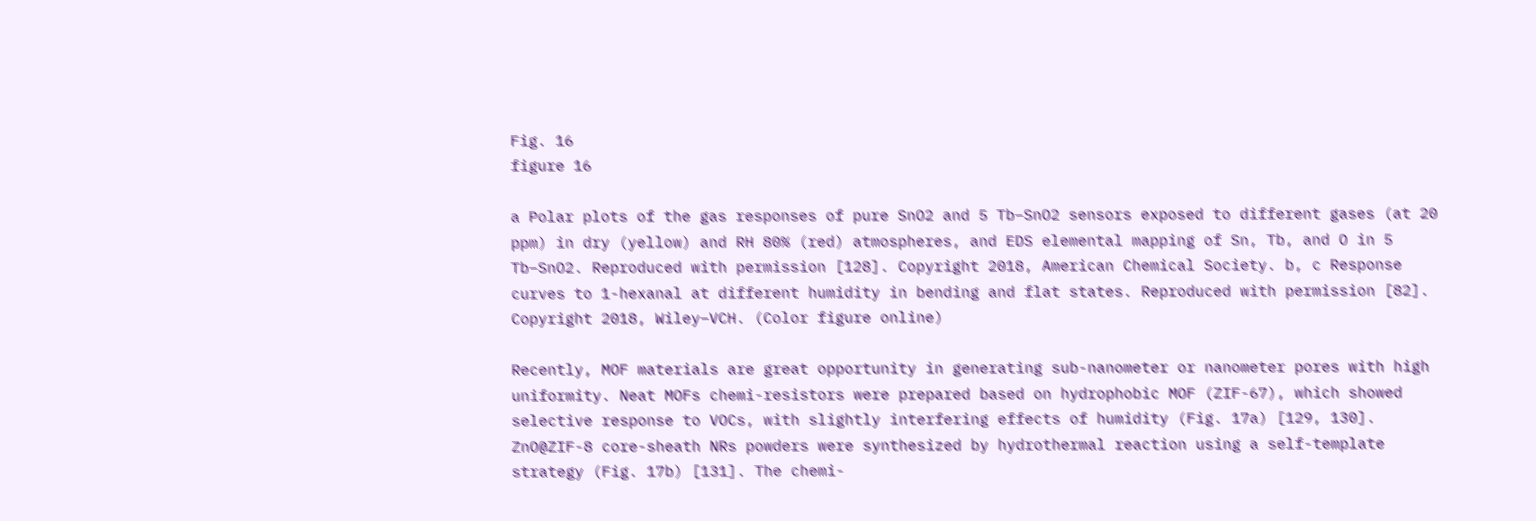Fig. 16
figure 16

a Polar plots of the gas responses of pure SnO2 and 5 Tb–SnO2 sensors exposed to different gases (at 20 ppm) in dry (yellow) and RH 80% (red) atmospheres, and EDS elemental mapping of Sn, Tb, and O in 5 Tb–SnO2. Reproduced with permission [128]. Copyright 2018, American Chemical Society. b, c Response curves to 1-hexanal at different humidity in bending and flat states. Reproduced with permission [82]. Copyright 2018, Wiley–VCH. (Color figure online)

Recently, MOF materials are great opportunity in generating sub-nanometer or nanometer pores with high uniformity. Neat MOFs chemi-resistors were prepared based on hydrophobic MOF (ZIF-67), which showed selective response to VOCs, with slightly interfering effects of humidity (Fig. 17a) [129, 130]. ZnO@ZIF-8 core-sheath NRs powders were synthesized by hydrothermal reaction using a self-template strategy (Fig. 17b) [131]. The chemi-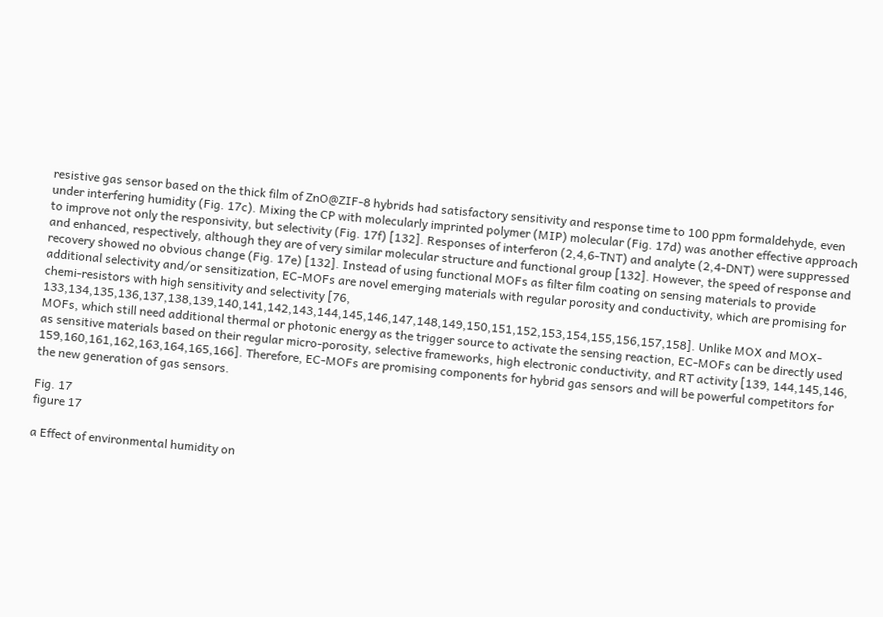resistive gas sensor based on the thick film of ZnO@ZIF-8 hybrids had satisfactory sensitivity and response time to 100 ppm formaldehyde, even under interfering humidity (Fig. 17c). Mixing the CP with molecularly imprinted polymer (MIP) molecular (Fig. 17d) was another effective approach to improve not only the responsivity, but selectivity (Fig. 17f) [132]. Responses of interferon (2,4,6-TNT) and analyte (2,4-DNT) were suppressed and enhanced, respectively, although they are of very similar molecular structure and functional group [132]. However, the speed of response and recovery showed no obvious change (Fig. 17e) [132]. Instead of using functional MOFs as filter film coating on sensing materials to provide additional selectivity and/or sensitization, EC-MOFs are novel emerging materials with regular porosity and conductivity, which are promising for chemi-resistors with high sensitivity and selectivity [76, 133,134,135,136,137,138,139,140,141,142,143,144,145,146,147,148,149,150,151,152,153,154,155,156,157,158]. Unlike MOX and MOX-MOFs, which still need additional thermal or photonic energy as the trigger source to activate the sensing reaction, EC-MOFs can be directly used as sensitive materials based on their regular micro-porosity, selective frameworks, high electronic conductivity, and RT activity [139, 144,145,146, 159,160,161,162,163,164,165,166]. Therefore, EC-MOFs are promising components for hybrid gas sensors and will be powerful competitors for the new generation of gas sensors.

Fig. 17
figure 17

a Effect of environmental humidity on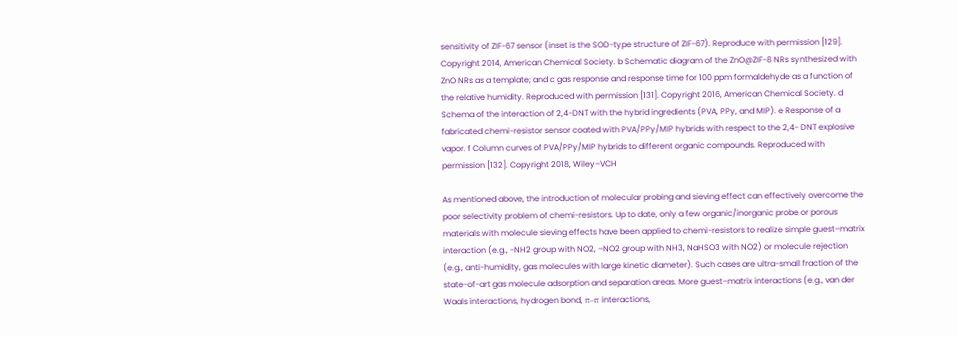sensitivity of ZIF-67 sensor (inset is the SOD-type structure of ZIF-67). Reproduce with permission [129]. Copyright 2014, American Chemical Society. b Schematic diagram of the ZnO@ZIF-8 NRs synthesized with ZnO NRs as a template; and c gas response and response time for 100 ppm formaldehyde as a function of the relative humidity. Reproduced with permission [131]. Copyright 2016, American Chemical Society. d Schema of the interaction of 2,4-DNT with the hybrid ingredients (PVA, PPy, and MIP). e Response of a fabricated chemi-resistor sensor coated with PVA/PPy/MIP hybrids with respect to the 2,4- DNT explosive vapor. f Column curves of PVA/PPy/MIP hybrids to different organic compounds. Reproduced with permission [132]. Copyright 2018, Wiley–VCH

As mentioned above, the introduction of molecular probing and sieving effect can effectively overcome the poor selectivity problem of chemi-resistors. Up to date, only a few organic/inorganic probe or porous materials with molecule sieving effects have been applied to chemi-resistors to realize simple guest–matrix interaction (e.g., -NH2 group with NO2, –NO2 group with NH3, NaHSO3 with NO2) or molecule rejection (e.g., anti-humidity, gas molecules with large kinetic diameter). Such cases are ultra-small fraction of the state-of-art gas molecule adsorption and separation areas. More guest–matrix interactions (e.g., van der Waals interactions, hydrogen bond, π–π interactions,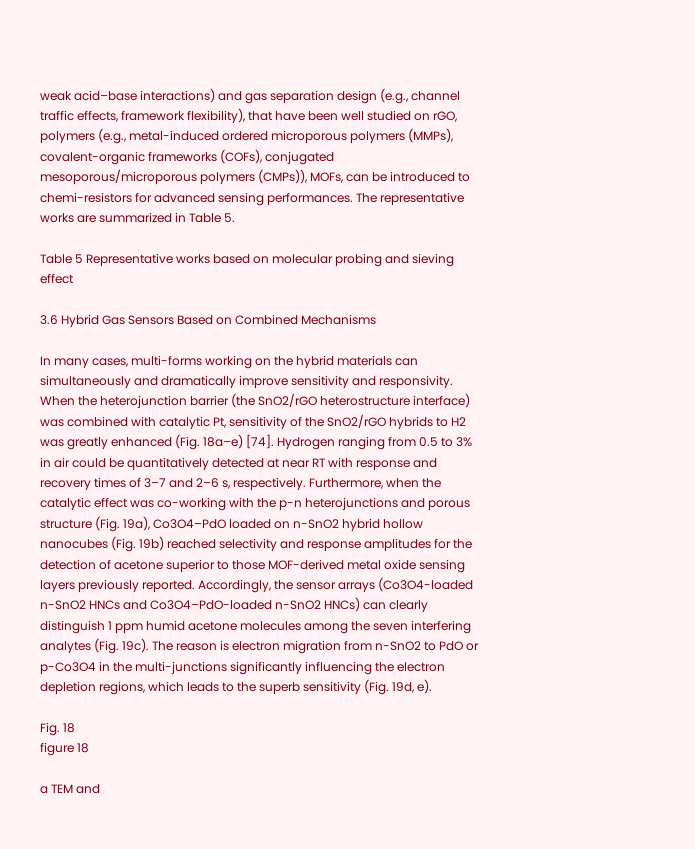weak acid–base interactions) and gas separation design (e.g., channel traffic effects, framework flexibility), that have been well studied on rGO, polymers (e.g., metal-induced ordered microporous polymers (MMPs), covalent-organic frameworks (COFs), conjugated mesoporous/microporous polymers (CMPs)), MOFs, can be introduced to chemi-resistors for advanced sensing performances. The representative works are summarized in Table 5.

Table 5 Representative works based on molecular probing and sieving effect

3.6 Hybrid Gas Sensors Based on Combined Mechanisms

In many cases, multi-forms working on the hybrid materials can simultaneously and dramatically improve sensitivity and responsivity. When the heterojunction barrier (the SnO2/rGO heterostructure interface) was combined with catalytic Pt, sensitivity of the SnO2/rGO hybrids to H2 was greatly enhanced (Fig. 18a–e) [74]. Hydrogen ranging from 0.5 to 3% in air could be quantitatively detected at near RT with response and recovery times of 3–7 and 2–6 s, respectively. Furthermore, when the catalytic effect was co-working with the p-n heterojunctions and porous structure (Fig. 19a), Co3O4–PdO loaded on n-SnO2 hybrid hollow nanocubes (Fig. 19b) reached selectivity and response amplitudes for the detection of acetone superior to those MOF-derived metal oxide sensing layers previously reported. Accordingly, the sensor arrays (Co3O4-loaded n-SnO2 HNCs and Co3O4–PdO-loaded n-SnO2 HNCs) can clearly distinguish 1 ppm humid acetone molecules among the seven interfering analytes (Fig. 19c). The reason is electron migration from n-SnO2 to PdO or p-Co3O4 in the multi-junctions significantly influencing the electron depletion regions, which leads to the superb sensitivity (Fig. 19d, e).

Fig. 18
figure 18

a TEM and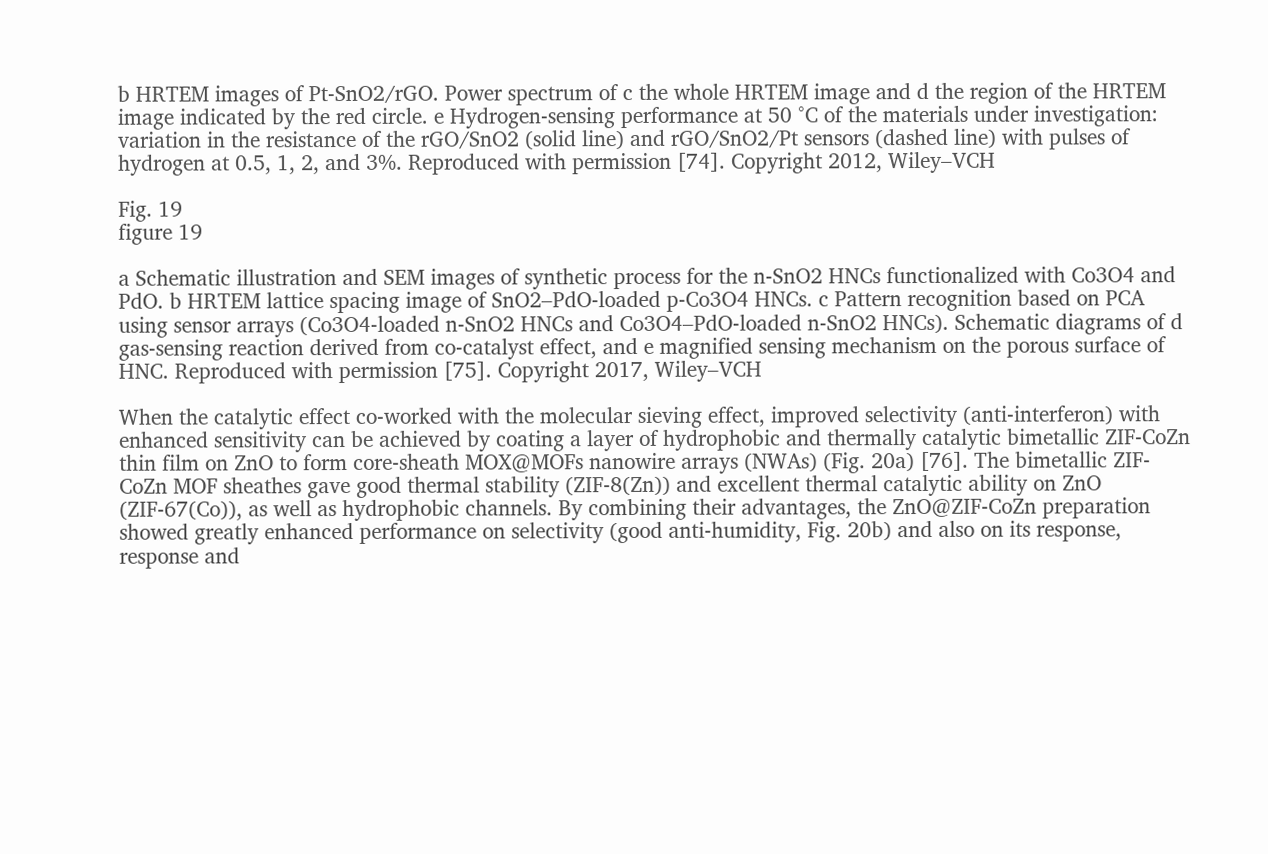b HRTEM images of Pt-SnO2/rGO. Power spectrum of c the whole HRTEM image and d the region of the HRTEM image indicated by the red circle. e Hydrogen-sensing performance at 50 °C of the materials under investigation: variation in the resistance of the rGO/SnO2 (solid line) and rGO/SnO2/Pt sensors (dashed line) with pulses of hydrogen at 0.5, 1, 2, and 3%. Reproduced with permission [74]. Copyright 2012, Wiley–VCH

Fig. 19
figure 19

a Schematic illustration and SEM images of synthetic process for the n-SnO2 HNCs functionalized with Co3O4 and PdO. b HRTEM lattice spacing image of SnO2–PdO-loaded p-Co3O4 HNCs. c Pattern recognition based on PCA using sensor arrays (Co3O4-loaded n-SnO2 HNCs and Co3O4–PdO-loaded n-SnO2 HNCs). Schematic diagrams of d gas-sensing reaction derived from co-catalyst effect, and e magnified sensing mechanism on the porous surface of HNC. Reproduced with permission [75]. Copyright 2017, Wiley–VCH

When the catalytic effect co-worked with the molecular sieving effect, improved selectivity (anti-interferon) with enhanced sensitivity can be achieved by coating a layer of hydrophobic and thermally catalytic bimetallic ZIF-CoZn thin film on ZnO to form core-sheath MOX@MOFs nanowire arrays (NWAs) (Fig. 20a) [76]. The bimetallic ZIF-CoZn MOF sheathes gave good thermal stability (ZIF-8(Zn)) and excellent thermal catalytic ability on ZnO (ZIF-67(Co)), as well as hydrophobic channels. By combining their advantages, the ZnO@ZIF-CoZn preparation showed greatly enhanced performance on selectivity (good anti-humidity, Fig. 20b) and also on its response, response and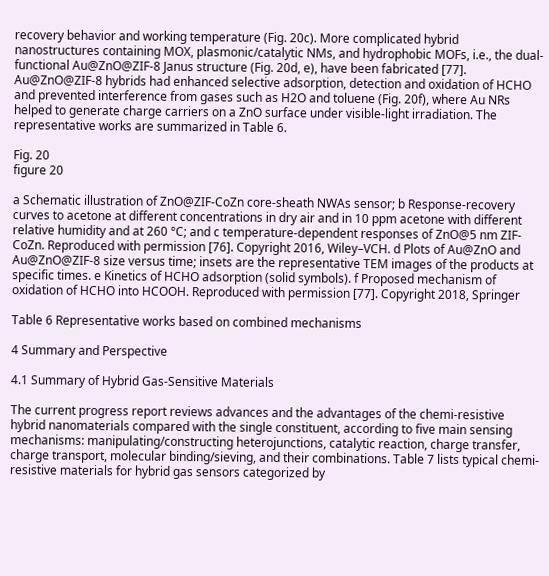recovery behavior and working temperature (Fig. 20c). More complicated hybrid nanostructures containing MOX, plasmonic/catalytic NMs, and hydrophobic MOFs, i.e., the dual-functional Au@ZnO@ZIF-8 Janus structure (Fig. 20d, e), have been fabricated [77]. Au@ZnO@ZIF-8 hybrids had enhanced selective adsorption, detection and oxidation of HCHO and prevented interference from gases such as H2O and toluene (Fig. 20f), where Au NRs helped to generate charge carriers on a ZnO surface under visible-light irradiation. The representative works are summarized in Table 6.

Fig. 20
figure 20

a Schematic illustration of ZnO@ZIF-CoZn core-sheath NWAs sensor; b Response-recovery curves to acetone at different concentrations in dry air and in 10 ppm acetone with different relative humidity and at 260 °C; and c temperature-dependent responses of ZnO@5 nm ZIF-CoZn. Reproduced with permission [76]. Copyright 2016, Wiley–VCH. d Plots of Au@ZnO and Au@ZnO@ZIF-8 size versus time; insets are the representative TEM images of the products at specific times. e Kinetics of HCHO adsorption (solid symbols). f Proposed mechanism of oxidation of HCHO into HCOOH. Reproduced with permission [77]. Copyright 2018, Springer

Table 6 Representative works based on combined mechanisms

4 Summary and Perspective

4.1 Summary of Hybrid Gas-Sensitive Materials

The current progress report reviews advances and the advantages of the chemi-resistive hybrid nanomaterials compared with the single constituent, according to five main sensing mechanisms: manipulating/constructing heterojunctions, catalytic reaction, charge transfer, charge transport, molecular binding/sieving, and their combinations. Table 7 lists typical chemi-resistive materials for hybrid gas sensors categorized by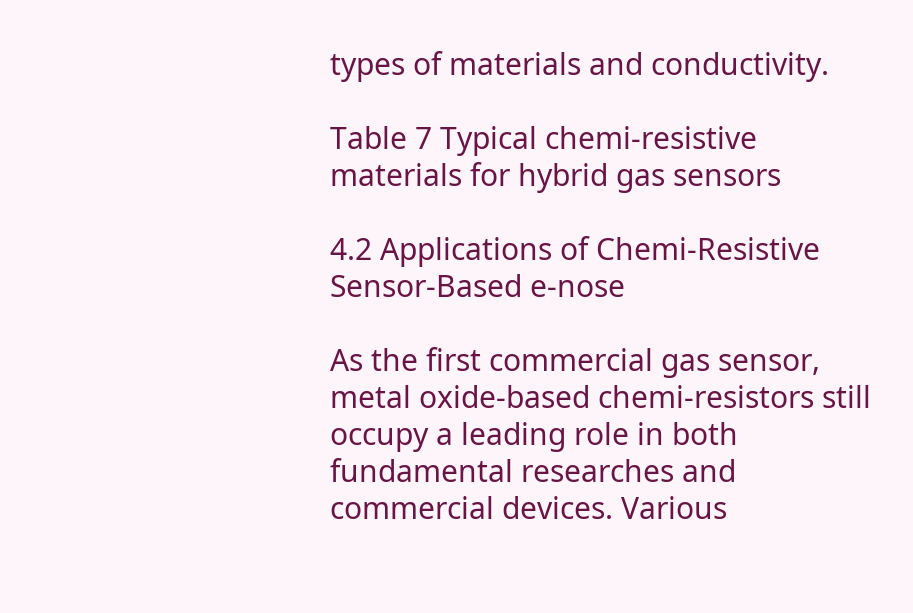types of materials and conductivity.

Table 7 Typical chemi-resistive materials for hybrid gas sensors

4.2 Applications of Chemi-Resistive Sensor-Based e-nose

As the first commercial gas sensor, metal oxide-based chemi-resistors still occupy a leading role in both fundamental researches and commercial devices. Various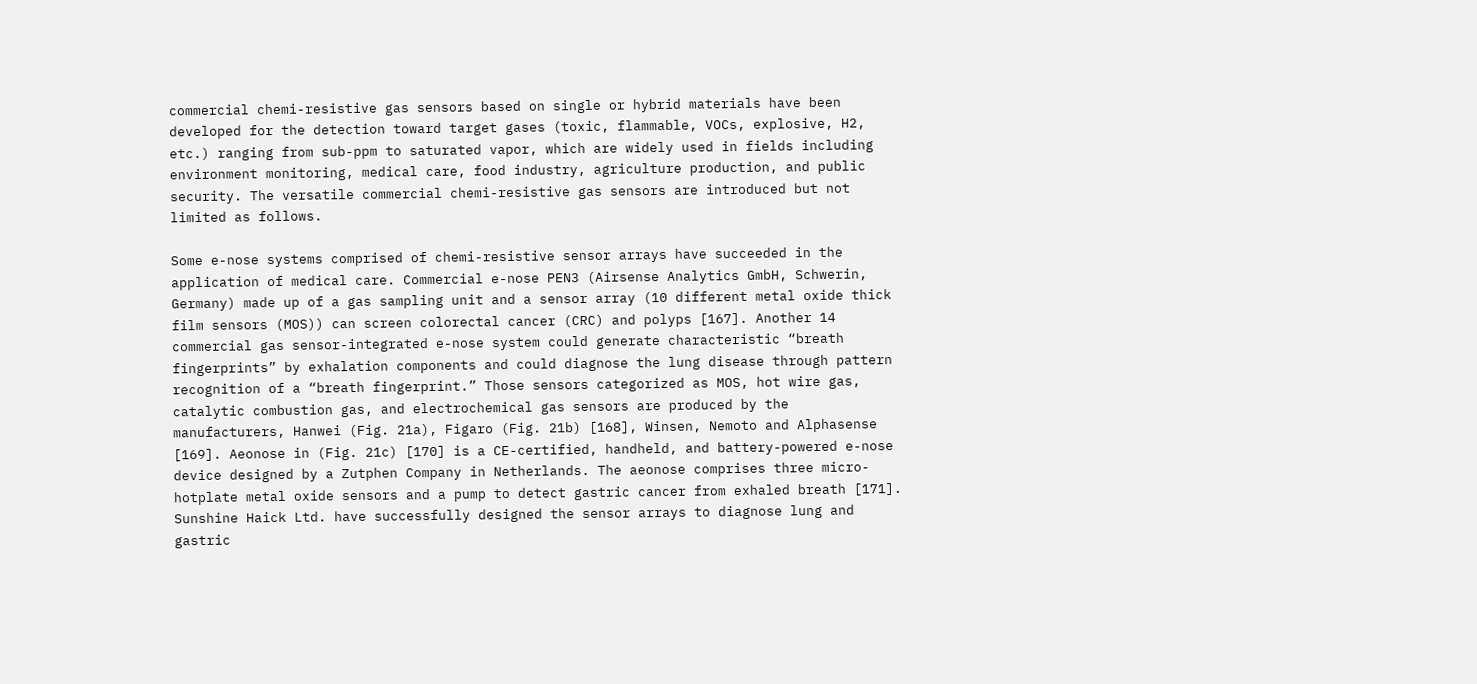commercial chemi-resistive gas sensors based on single or hybrid materials have been developed for the detection toward target gases (toxic, flammable, VOCs, explosive, H2, etc.) ranging from sub-ppm to saturated vapor, which are widely used in fields including environment monitoring, medical care, food industry, agriculture production, and public security. The versatile commercial chemi-resistive gas sensors are introduced but not limited as follows.

Some e-nose systems comprised of chemi-resistive sensor arrays have succeeded in the application of medical care. Commercial e-nose PEN3 (Airsense Analytics GmbH, Schwerin, Germany) made up of a gas sampling unit and a sensor array (10 different metal oxide thick film sensors (MOS)) can screen colorectal cancer (CRC) and polyps [167]. Another 14 commercial gas sensor-integrated e-nose system could generate characteristic “breath fingerprints” by exhalation components and could diagnose the lung disease through pattern recognition of a “breath fingerprint.” Those sensors categorized as MOS, hot wire gas, catalytic combustion gas, and electrochemical gas sensors are produced by the manufacturers, Hanwei (Fig. 21a), Figaro (Fig. 21b) [168], Winsen, Nemoto and Alphasense [169]. Aeonose in (Fig. 21c) [170] is a CE-certified, handheld, and battery-powered e-nose device designed by a Zutphen Company in Netherlands. The aeonose comprises three micro-hotplate metal oxide sensors and a pump to detect gastric cancer from exhaled breath [171]. Sunshine Haick Ltd. have successfully designed the sensor arrays to diagnose lung and gastric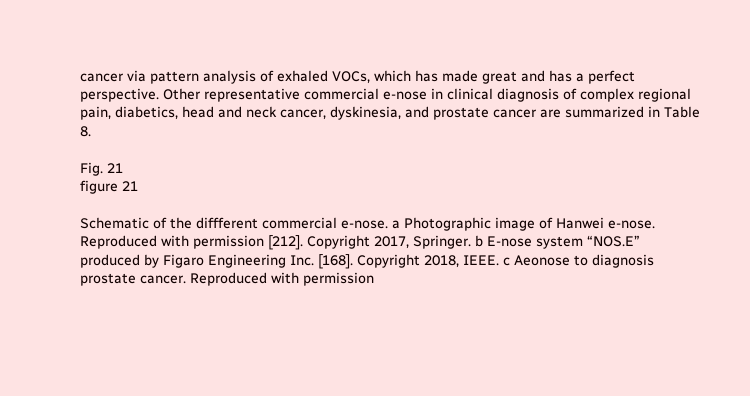cancer via pattern analysis of exhaled VOCs, which has made great and has a perfect perspective. Other representative commercial e-nose in clinical diagnosis of complex regional pain, diabetics, head and neck cancer, dyskinesia, and prostate cancer are summarized in Table 8.

Fig. 21
figure 21

Schematic of the diffferent commercial e-nose. a Photographic image of Hanwei e-nose. Reproduced with permission [212]. Copyright 2017, Springer. b E-nose system “NOS.E” produced by Figaro Engineering Inc. [168]. Copyright 2018, IEEE. c Aeonose to diagnosis prostate cancer. Reproduced with permission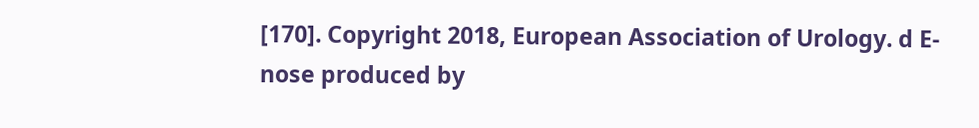[170]. Copyright 2018, European Association of Urology. d E-nose produced by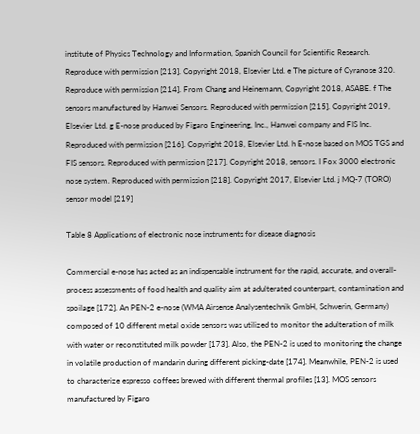institute of Physics Technology and Information, Spanish Council for Scientific Research. Reproduce with permission [213]. Copyright 2018, Elsevier Ltd. e The picture of Cyranose 320. Reproduce with permission [214]. From Chang and Heinemann, Copyright 2018, ASABE. f The sensors manufactured by Hanwei Sensors. Reproduced with permission [215]. Copyright 2019, Elsevier Ltd. g E-nose produced by Figaro Engineering, Inc., Hanwei company and FIS Inc. Reproduced with permission [216]. Copyright 2018, Elsevier Ltd. h E-nose based on MOS TGS and FIS sensors. Reproduced with permission [217]. Copyright 2018, sensors. I Fox 3000 electronic nose system. Reproduced with permission [218]. Copyright 2017, Elsevier Ltd. j MQ-7 (TORO) sensor model [219]

Table 8 Applications of electronic nose instruments for disease diagnosis

Commercial e-nose has acted as an indispensable instrument for the rapid, accurate, and overall-process assessments of food health and quality aim at adulterated counterpart, contamination and spoilage [172]. An PEN-2 e-nose (WMA Airsense Analysentechnik GmbH, Schwerin, Germany) composed of 10 different metal oxide sensors was utilized to monitor the adulteration of milk with water or reconstituted milk powder [173]. Also, the PEN-2 is used to monitoring the change in volatile production of mandarin during different picking-date [174]. Meanwhile, PEN-2 is used to characterize espresso coffees brewed with different thermal profiles [13]. MOS sensors manufactured by Figaro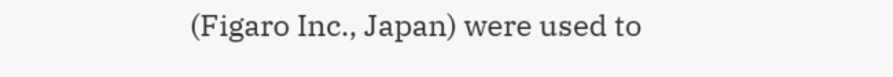(Figaro Inc., Japan) were used to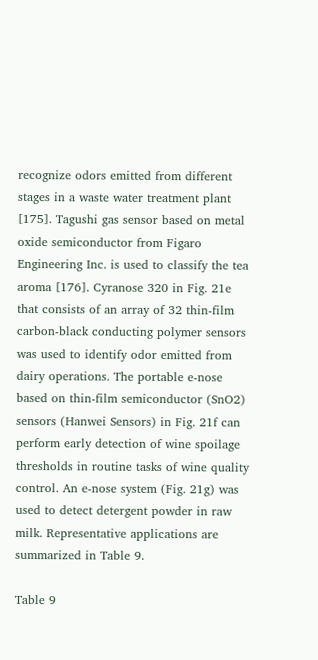recognize odors emitted from different stages in a waste water treatment plant [175]. Tagushi gas sensor based on metal oxide semiconductor from Figaro Engineering Inc. is used to classify the tea aroma [176]. Cyranose 320 in Fig. 21e that consists of an array of 32 thin-film carbon-black conducting polymer sensors was used to identify odor emitted from dairy operations. The portable e-nose based on thin-film semiconductor (SnO2) sensors (Hanwei Sensors) in Fig. 21f can perform early detection of wine spoilage thresholds in routine tasks of wine quality control. An e-nose system (Fig. 21g) was used to detect detergent powder in raw milk. Representative applications are summarized in Table 9.

Table 9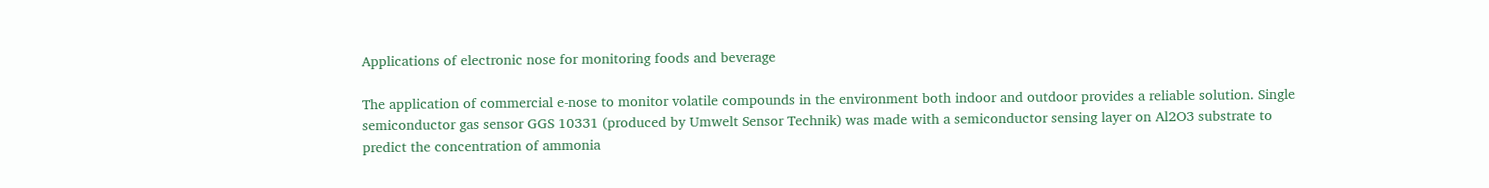Applications of electronic nose for monitoring foods and beverage

The application of commercial e-nose to monitor volatile compounds in the environment both indoor and outdoor provides a reliable solution. Single semiconductor gas sensor GGS 10331 (produced by Umwelt Sensor Technik) was made with a semiconductor sensing layer on Al2O3 substrate to predict the concentration of ammonia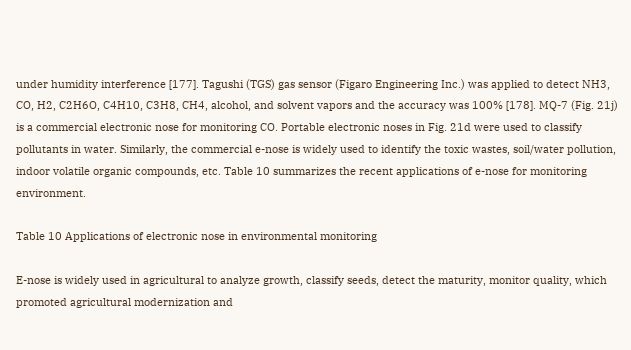under humidity interference [177]. Tagushi (TGS) gas sensor (Figaro Engineering Inc.) was applied to detect NH3, CO, H2, C2H6O, C4H10, C3H8, CH4, alcohol, and solvent vapors and the accuracy was 100% [178]. MQ-7 (Fig. 21j) is a commercial electronic nose for monitoring CO. Portable electronic noses in Fig. 21d were used to classify pollutants in water. Similarly, the commercial e-nose is widely used to identify the toxic wastes, soil/water pollution, indoor volatile organic compounds, etc. Table 10 summarizes the recent applications of e-nose for monitoring environment.

Table 10 Applications of electronic nose in environmental monitoring

E-nose is widely used in agricultural to analyze growth, classify seeds, detect the maturity, monitor quality, which promoted agricultural modernization and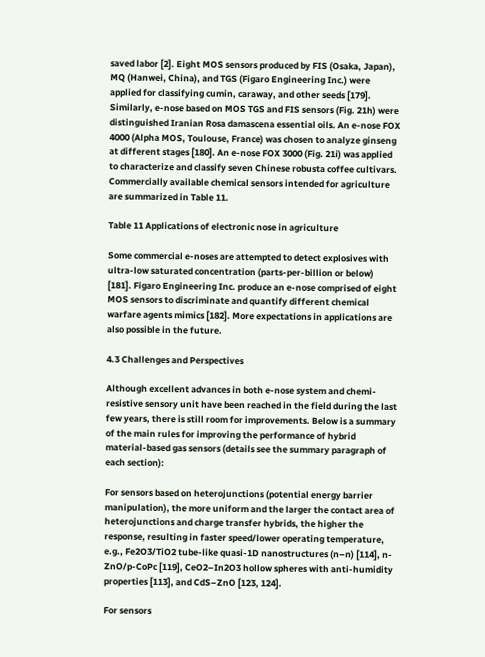saved labor [2]. Eight MOS sensors produced by FIS (Osaka, Japan), MQ (Hanwei, China), and TGS (Figaro Engineering Inc.) were applied for classifying cumin, caraway, and other seeds [179]. Similarly, e-nose based on MOS TGS and FIS sensors (Fig. 21h) were distinguished Iranian Rosa damascena essential oils. An e-nose FOX 4000 (Alpha MOS, Toulouse, France) was chosen to analyze ginseng at different stages [180]. An e-nose FOX 3000 (Fig. 21i) was applied to characterize and classify seven Chinese robusta coffee cultivars. Commercially available chemical sensors intended for agriculture are summarized in Table 11.

Table 11 Applications of electronic nose in agriculture

Some commercial e-noses are attempted to detect explosives with ultra-low saturated concentration (parts-per-billion or below) [181]. Figaro Engineering Inc. produce an e-nose comprised of eight MOS sensors to discriminate and quantify different chemical warfare agents mimics [182]. More expectations in applications are also possible in the future.

4.3 Challenges and Perspectives

Although excellent advances in both e-nose system and chemi-resistive sensory unit have been reached in the field during the last few years, there is still room for improvements. Below is a summary of the main rules for improving the performance of hybrid material-based gas sensors (details see the summary paragraph of each section):

For sensors based on heterojunctions (potential energy barrier manipulation), the more uniform and the larger the contact area of heterojunctions and charge transfer hybrids, the higher the response, resulting in faster speed/lower operating temperature, e.g., Fe2O3/TiO2 tube-like quasi-1D nanostructures (n–n) [114], n-ZnO/p-CoPc [119], CeO2–In2O3 hollow spheres with anti-humidity properties [113], and CdS–ZnO [123, 124].

For sensors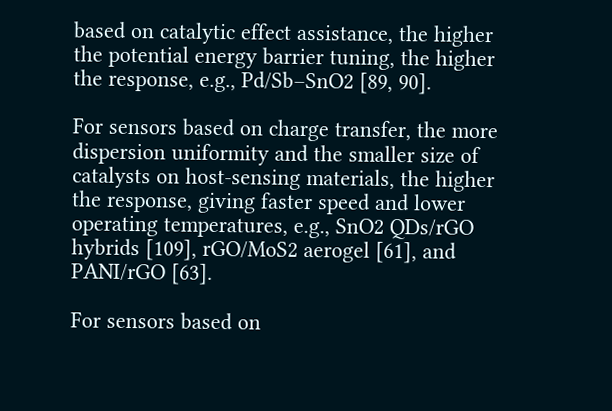based on catalytic effect assistance, the higher the potential energy barrier tuning, the higher the response, e.g., Pd/Sb–SnO2 [89, 90].

For sensors based on charge transfer, the more dispersion uniformity and the smaller size of catalysts on host-sensing materials, the higher the response, giving faster speed and lower operating temperatures, e.g., SnO2 QDs/rGO hybrids [109], rGO/MoS2 aerogel [61], and PANI/rGO [63].

For sensors based on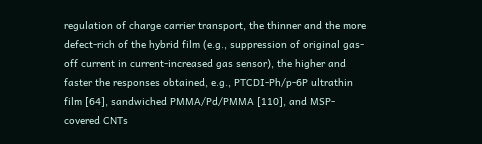regulation of charge carrier transport, the thinner and the more defect-rich of the hybrid film (e.g., suppression of original gas-off current in current-increased gas sensor), the higher and faster the responses obtained, e.g., PTCDI-Ph/p-6P ultrathin film [64], sandwiched PMMA/Pd/PMMA [110], and MSP-covered CNTs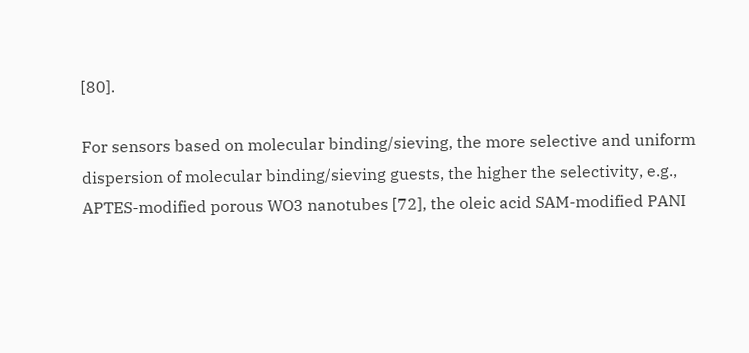[80].

For sensors based on molecular binding/sieving, the more selective and uniform dispersion of molecular binding/sieving guests, the higher the selectivity, e.g., APTES-modified porous WO3 nanotubes [72], the oleic acid SAM-modified PANI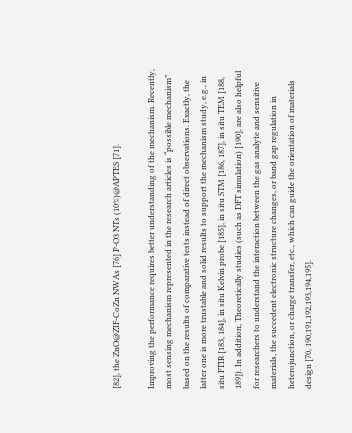[82], the ZnO@ZIF-CoZn NWAs [76] P-O3 NTs (10%)@APTES [71].

Improving the performance requires better understanding of the mechanism. Recently, most sensing mechanism represented in the research articles is “possible mechanism” based on the results of comparative tests instead of direct observations. Exactly, the latter one is more trustable and solid results to support the mechanism study, e.g., in situ FTIR [183, 184], in situ Kelvin probe [185], in situ STM [186, 187], in situ TEM [188, 189]). In addition, Theoretically studies (such as DFT simulation) [190], are also helpful for researchers to understand the interaction between the gas analyte and sensitive materials, the succedent electronic structure changes, or band gap regulation in heterojunction, or charge transfer, etc., which can guide the orientation of materials design [70, 190,191,192,193,194,195].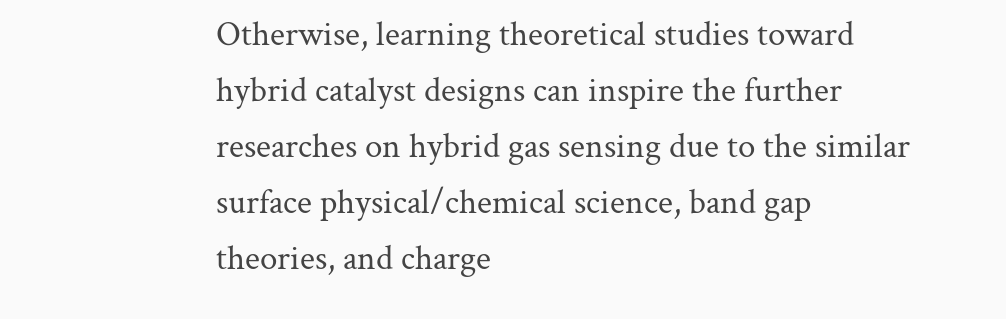Otherwise, learning theoretical studies toward hybrid catalyst designs can inspire the further researches on hybrid gas sensing due to the similar surface physical/chemical science, band gap theories, and charge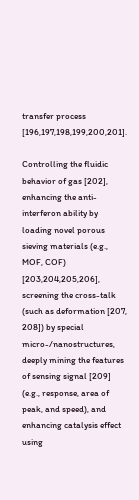transfer process [196,197,198,199,200,201].

Controlling the fluidic behavior of gas [202], enhancing the anti-interferon ability by loading novel porous sieving materials (e.g., MOF, COF) [203,204,205,206], screening the cross-talk (such as deformation [207, 208]) by special micro-/nanostructures, deeply mining the features of sensing signal [209] (e.g., response, area of peak, and speed), and enhancing catalysis effect using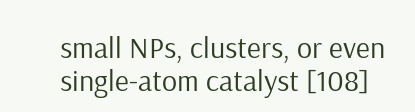small NPs, clusters, or even single-atom catalyst [108]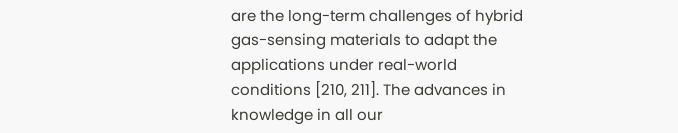are the long-term challenges of hybrid gas-sensing materials to adapt the applications under real-world conditions [210, 211]. The advances in knowledge in all our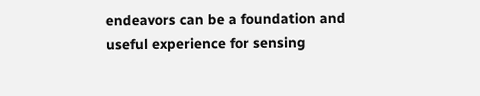endeavors can be a foundation and useful experience for sensing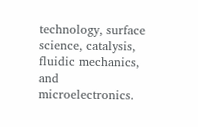technology, surface science, catalysis, fluidic mechanics, and microelectronics.